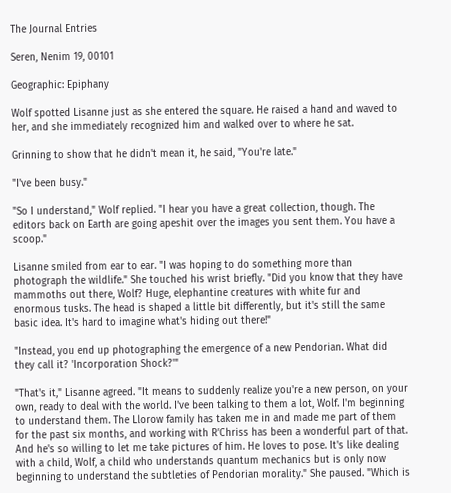The Journal Entries

Seren, Nenim 19, 00101

Geographic: Epiphany

Wolf spotted Lisanne just as she entered the square. He raised a hand and waved to her, and she immediately recognized him and walked over to where he sat.

Grinning to show that he didn't mean it, he said, "You're late."

"I've been busy."

"So I understand," Wolf replied. "I hear you have a great collection, though. The editors back on Earth are going apeshit over the images you sent them. You have a scoop."

Lisanne smiled from ear to ear. "I was hoping to do something more than photograph the wildlife." She touched his wrist briefly. "Did you know that they have mammoths out there, Wolf? Huge, elephantine creatures with white fur and enormous tusks. The head is shaped a little bit differently, but it's still the same basic idea. It's hard to imagine what's hiding out there!"

"Instead, you end up photographing the emergence of a new Pendorian. What did they call it? 'Incorporation Shock?'"

"That's it," Lisanne agreed. "It means to suddenly realize you're a new person, on your own, ready to deal with the world. I've been talking to them a lot, Wolf. I'm beginning to understand them. The Llorow family has taken me in and made me part of them for the past six months, and working with R'Chriss has been a wonderful part of that. And he's so willing to let me take pictures of him. He loves to pose. It's like dealing with a child, Wolf, a child who understands quantum mechanics but is only now beginning to understand the subtleties of Pendorian morality." She paused. "Which is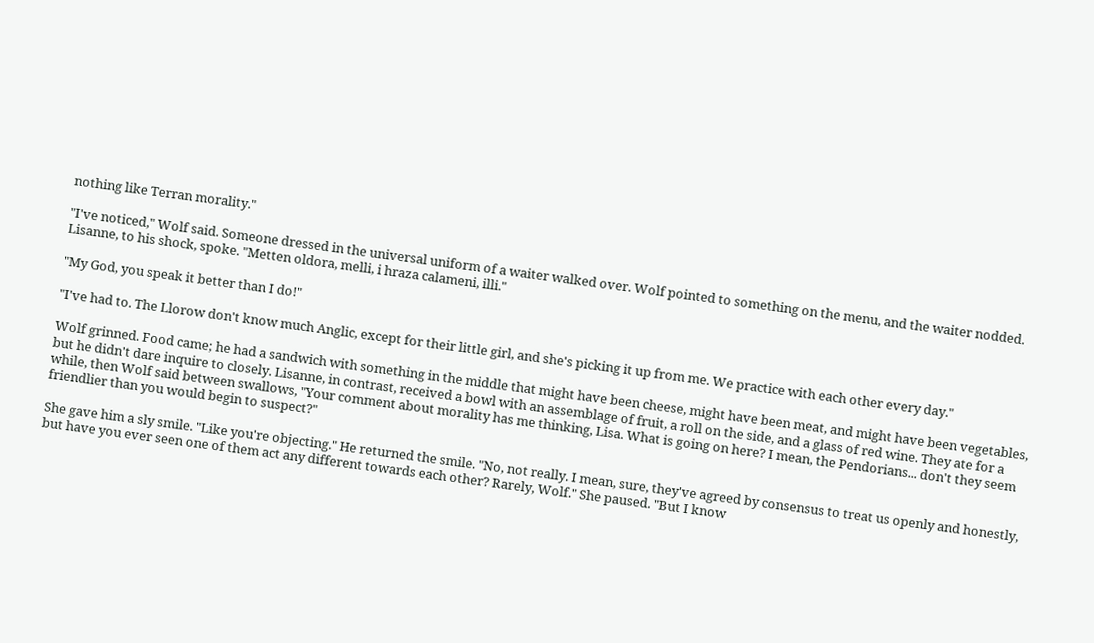nothing like Terran morality."

"I've noticed," Wolf said. Someone dressed in the universal uniform of a waiter walked over. Wolf pointed to something on the menu, and the waiter nodded. Lisanne, to his shock, spoke. "Metten oldora, melli, i hraza calameni, illi."

"My God, you speak it better than I do!"

"I've had to. The Llorow don't know much Anglic, except for their little girl, and she's picking it up from me. We practice with each other every day."

Wolf grinned. Food came; he had a sandwich with something in the middle that might have been cheese, might have been meat, and might have been vegetables, but he didn't dare inquire to closely. Lisanne, in contrast, received a bowl with an assemblage of fruit, a roll on the side, and a glass of red wine. They ate for a while, then Wolf said between swallows, "Your comment about morality has me thinking, Lisa. What is going on here? I mean, the Pendorians... don't they seem friendlier than you would begin to suspect?"

She gave him a sly smile. "Like you're objecting." He returned the smile. "No, not really. I mean, sure, they've agreed by consensus to treat us openly and honestly, but have you ever seen one of them act any different towards each other? Rarely, Wolf." She paused. "But I know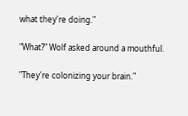what they're doing."

"What?" Wolf asked around a mouthful.

"They're colonizing your brain."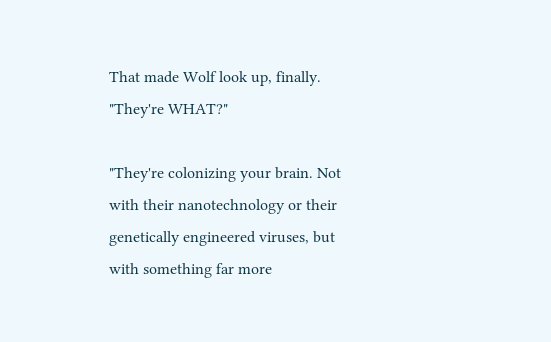That made Wolf look up, finally. "They're WHAT?"

"They're colonizing your brain. Not with their nanotechnology or their genetically engineered viruses, but with something far more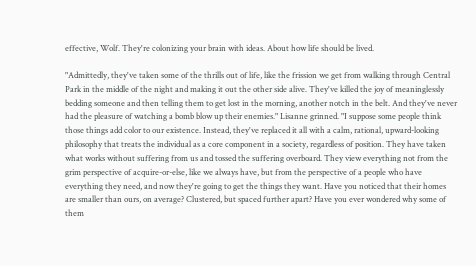effective, Wolf. They're colonizing your brain with ideas. About how life should be lived.

"Admittedly, they've taken some of the thrills out of life, like the frission we get from walking through Central Park in the middle of the night and making it out the other side alive. They've killed the joy of meaninglessly bedding someone and then telling them to get lost in the morning, another notch in the belt. And they've never had the pleasure of watching a bomb blow up their enemies." Lisanne grinned. "I suppose some people think those things add color to our existence. Instead, they've replaced it all with a calm, rational, upward-looking philosophy that treats the individual as a core component in a society, regardless of position. They have taken what works without suffering from us and tossed the suffering overboard. They view everything not from the grim perspective of acquire-or-else, like we always have, but from the perspective of a people who have everything they need, and now they're going to get the things they want. Have you noticed that their homes are smaller than ours, on average? Clustered, but spaced further apart? Have you ever wondered why some of them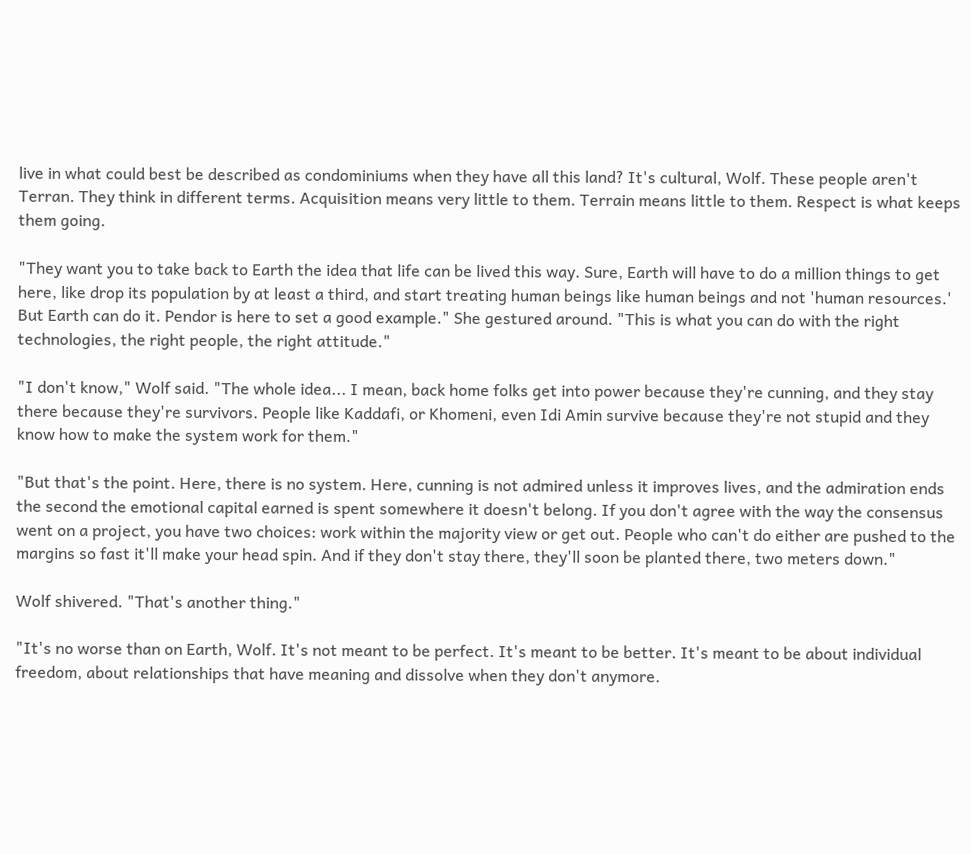live in what could best be described as condominiums when they have all this land? It's cultural, Wolf. These people aren't Terran. They think in different terms. Acquisition means very little to them. Terrain means little to them. Respect is what keeps them going.

"They want you to take back to Earth the idea that life can be lived this way. Sure, Earth will have to do a million things to get here, like drop its population by at least a third, and start treating human beings like human beings and not 'human resources.' But Earth can do it. Pendor is here to set a good example." She gestured around. "This is what you can do with the right technologies, the right people, the right attitude."

"I don't know," Wolf said. "The whole idea... I mean, back home folks get into power because they're cunning, and they stay there because they're survivors. People like Kaddafi, or Khomeni, even Idi Amin survive because they're not stupid and they know how to make the system work for them."

"But that's the point. Here, there is no system. Here, cunning is not admired unless it improves lives, and the admiration ends the second the emotional capital earned is spent somewhere it doesn't belong. If you don't agree with the way the consensus went on a project, you have two choices: work within the majority view or get out. People who can't do either are pushed to the margins so fast it'll make your head spin. And if they don't stay there, they'll soon be planted there, two meters down."

Wolf shivered. "That's another thing."

"It's no worse than on Earth, Wolf. It's not meant to be perfect. It's meant to be better. It's meant to be about individual freedom, about relationships that have meaning and dissolve when they don't anymore.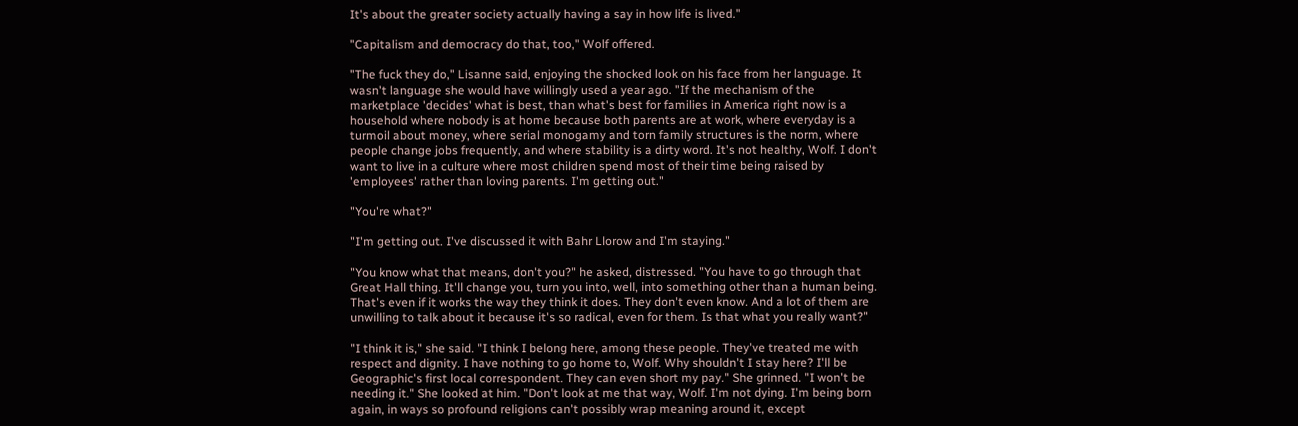It's about the greater society actually having a say in how life is lived."

"Capitalism and democracy do that, too," Wolf offered.

"The fuck they do," Lisanne said, enjoying the shocked look on his face from her language. It wasn't language she would have willingly used a year ago. "If the mechanism of the marketplace 'decides' what is best, than what's best for families in America right now is a household where nobody is at home because both parents are at work, where everyday is a turmoil about money, where serial monogamy and torn family structures is the norm, where people change jobs frequently, and where stability is a dirty word. It's not healthy, Wolf. I don't want to live in a culture where most children spend most of their time being raised by 'employees' rather than loving parents. I'm getting out."

"You're what?"

"I'm getting out. I've discussed it with Bahr Llorow and I'm staying."

"You know what that means, don't you?" he asked, distressed. "You have to go through that Great Hall thing. It'll change you, turn you into, well, into something other than a human being. That's even if it works the way they think it does. They don't even know. And a lot of them are unwilling to talk about it because it's so radical, even for them. Is that what you really want?"

"I think it is," she said. "I think I belong here, among these people. They've treated me with respect and dignity. I have nothing to go home to, Wolf. Why shouldn't I stay here? I'll be Geographic's first local correspondent. They can even short my pay." She grinned. "I won't be needing it." She looked at him. "Don't look at me that way, Wolf. I'm not dying. I'm being born again, in ways so profound religions can't possibly wrap meaning around it, except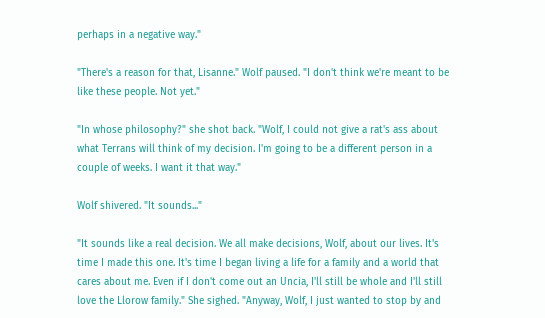perhaps in a negative way."

"There's a reason for that, Lisanne." Wolf paused. "I don't think we're meant to be like these people. Not yet."

"In whose philosophy?" she shot back. "Wolf, I could not give a rat's ass about what Terrans will think of my decision. I'm going to be a different person in a couple of weeks. I want it that way."

Wolf shivered. "It sounds..."

"It sounds like a real decision. We all make decisions, Wolf, about our lives. It's time I made this one. It's time I began living a life for a family and a world that cares about me. Even if I don't come out an Uncia, I'll still be whole and I'll still love the Llorow family." She sighed. "Anyway, Wolf, I just wanted to stop by and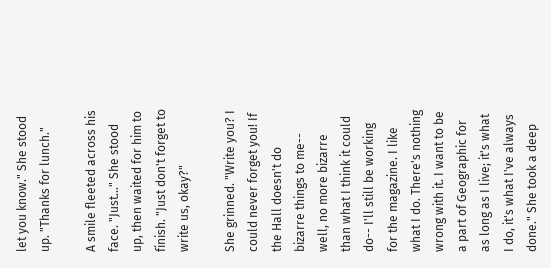let you know." She stood up. "Thanks for lunch."

A smile fleeted across his face. "Just..." She stood up, then waited for him to finish. "Just don't forget to write us, okay?"

She grinned. "Write you? I could never forget you! If the Hall doesn't do bizarre things to me-- well, no more bizarre than what I think it could do-- I'll still be working for the magazine. I like what I do. There's nothing wrong with it. I want to be a part of Geographic for as long as I live; it's what I do, it's what I've always done." She took a deep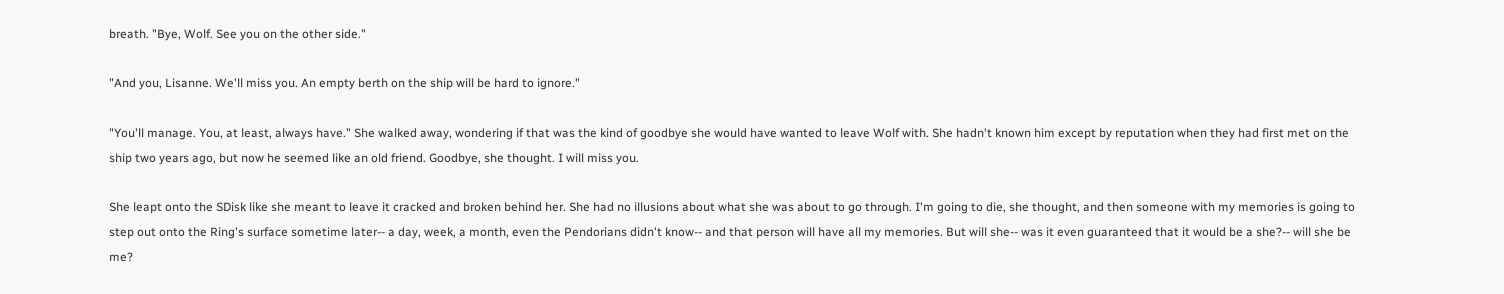breath. "Bye, Wolf. See you on the other side."

"And you, Lisanne. We'll miss you. An empty berth on the ship will be hard to ignore."

"You'll manage. You, at least, always have." She walked away, wondering if that was the kind of goodbye she would have wanted to leave Wolf with. She hadn't known him except by reputation when they had first met on the ship two years ago, but now he seemed like an old friend. Goodbye, she thought. I will miss you.

She leapt onto the SDisk like she meant to leave it cracked and broken behind her. She had no illusions about what she was about to go through. I'm going to die, she thought, and then someone with my memories is going to step out onto the Ring's surface sometime later-- a day, week, a month, even the Pendorians didn't know-- and that person will have all my memories. But will she-- was it even guaranteed that it would be a she?-- will she be me?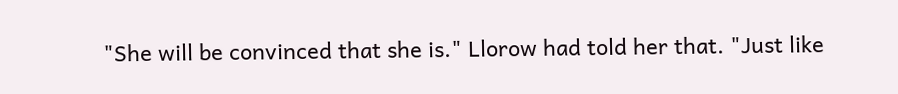"She will be convinced that she is." Llorow had told her that. "Just like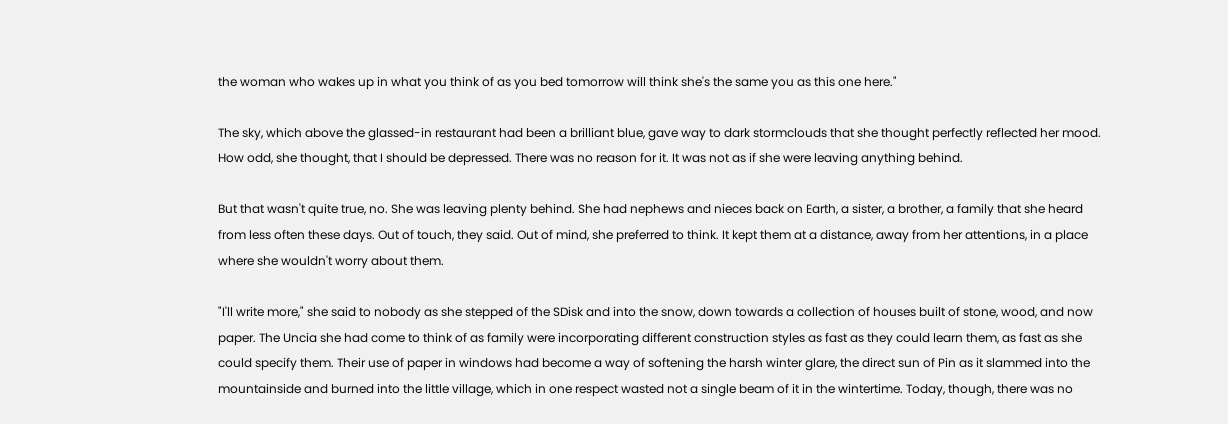the woman who wakes up in what you think of as you bed tomorrow will think she's the same you as this one here."

The sky, which above the glassed-in restaurant had been a brilliant blue, gave way to dark stormclouds that she thought perfectly reflected her mood. How odd, she thought, that I should be depressed. There was no reason for it. It was not as if she were leaving anything behind.

But that wasn't quite true, no. She was leaving plenty behind. She had nephews and nieces back on Earth, a sister, a brother, a family that she heard from less often these days. Out of touch, they said. Out of mind, she preferred to think. It kept them at a distance, away from her attentions, in a place where she wouldn't worry about them.

"I'll write more," she said to nobody as she stepped of the SDisk and into the snow, down towards a collection of houses built of stone, wood, and now paper. The Uncia she had come to think of as family were incorporating different construction styles as fast as they could learn them, as fast as she could specify them. Their use of paper in windows had become a way of softening the harsh winter glare, the direct sun of Pin as it slammed into the mountainside and burned into the little village, which in one respect wasted not a single beam of it in the wintertime. Today, though, there was no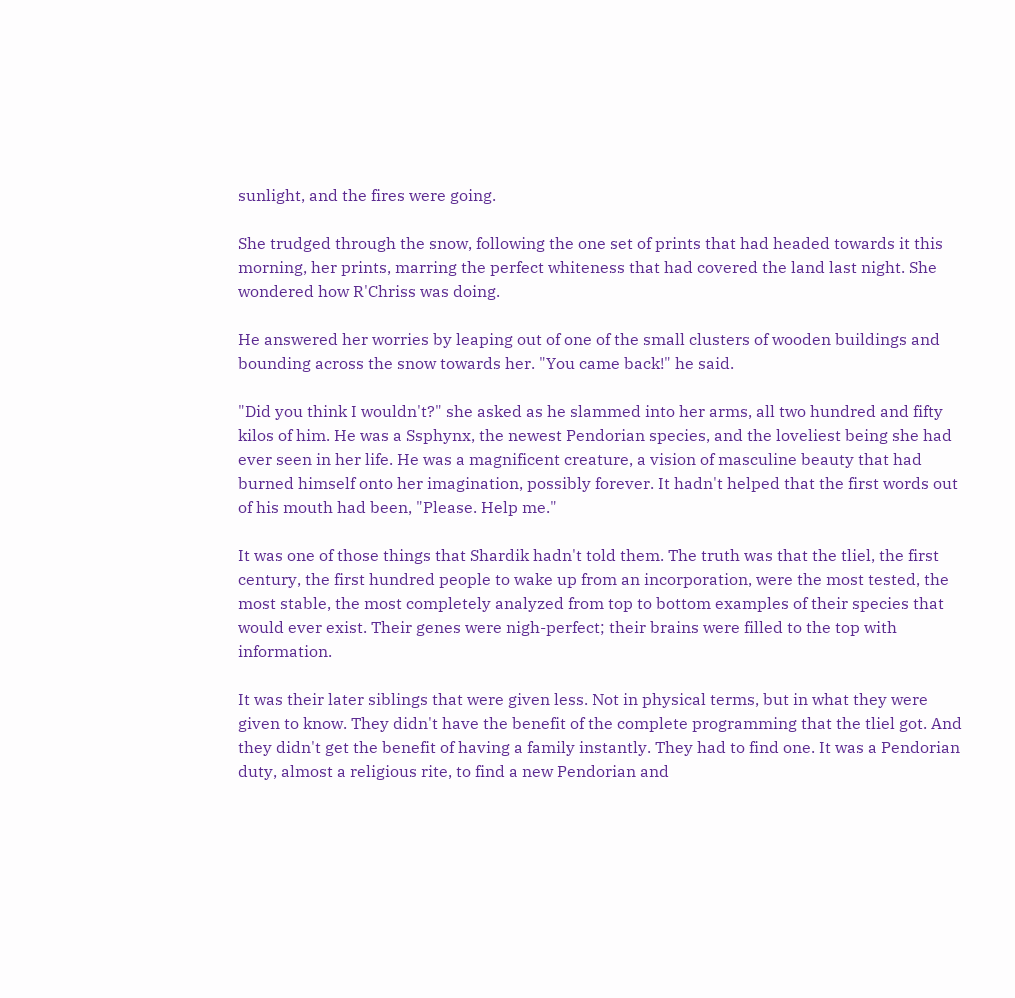sunlight, and the fires were going.

She trudged through the snow, following the one set of prints that had headed towards it this morning, her prints, marring the perfect whiteness that had covered the land last night. She wondered how R'Chriss was doing.

He answered her worries by leaping out of one of the small clusters of wooden buildings and bounding across the snow towards her. "You came back!" he said.

"Did you think I wouldn't?" she asked as he slammed into her arms, all two hundred and fifty kilos of him. He was a Ssphynx, the newest Pendorian species, and the loveliest being she had ever seen in her life. He was a magnificent creature, a vision of masculine beauty that had burned himself onto her imagination, possibly forever. It hadn't helped that the first words out of his mouth had been, "Please. Help me."

It was one of those things that Shardik hadn't told them. The truth was that the tliel, the first century, the first hundred people to wake up from an incorporation, were the most tested, the most stable, the most completely analyzed from top to bottom examples of their species that would ever exist. Their genes were nigh-perfect; their brains were filled to the top with information.

It was their later siblings that were given less. Not in physical terms, but in what they were given to know. They didn't have the benefit of the complete programming that the tliel got. And they didn't get the benefit of having a family instantly. They had to find one. It was a Pendorian duty, almost a religious rite, to find a new Pendorian and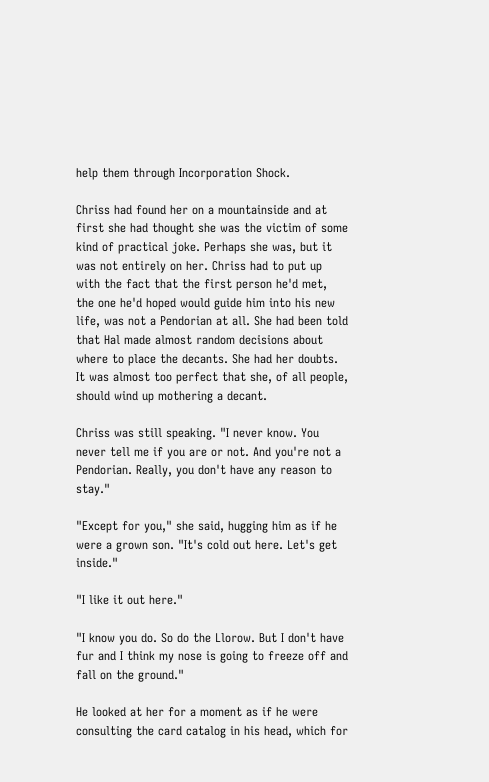help them through Incorporation Shock.

Chriss had found her on a mountainside and at first she had thought she was the victim of some kind of practical joke. Perhaps she was, but it was not entirely on her. Chriss had to put up with the fact that the first person he'd met, the one he'd hoped would guide him into his new life, was not a Pendorian at all. She had been told that Hal made almost random decisions about where to place the decants. She had her doubts. It was almost too perfect that she, of all people, should wind up mothering a decant.

Chriss was still speaking. "I never know. You never tell me if you are or not. And you're not a Pendorian. Really, you don't have any reason to stay."

"Except for you," she said, hugging him as if he were a grown son. "It's cold out here. Let's get inside."

"I like it out here."

"I know you do. So do the Llorow. But I don't have fur and I think my nose is going to freeze off and fall on the ground."

He looked at her for a moment as if he were consulting the card catalog in his head, which for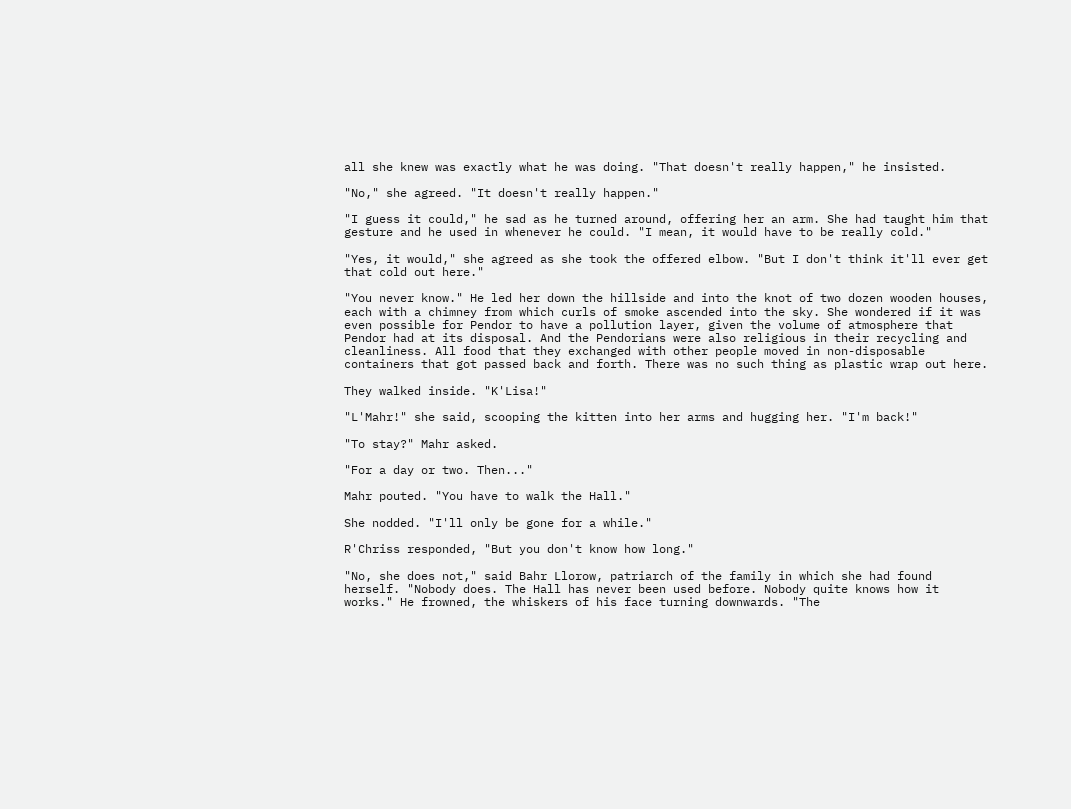all she knew was exactly what he was doing. "That doesn't really happen," he insisted.

"No," she agreed. "It doesn't really happen."

"I guess it could," he sad as he turned around, offering her an arm. She had taught him that gesture and he used in whenever he could. "I mean, it would have to be really cold."

"Yes, it would," she agreed as she took the offered elbow. "But I don't think it'll ever get that cold out here."

"You never know." He led her down the hillside and into the knot of two dozen wooden houses, each with a chimney from which curls of smoke ascended into the sky. She wondered if it was even possible for Pendor to have a pollution layer, given the volume of atmosphere that Pendor had at its disposal. And the Pendorians were also religious in their recycling and cleanliness. All food that they exchanged with other people moved in non-disposable containers that got passed back and forth. There was no such thing as plastic wrap out here.

They walked inside. "K'Lisa!"

"L'Mahr!" she said, scooping the kitten into her arms and hugging her. "I'm back!"

"To stay?" Mahr asked.

"For a day or two. Then..."

Mahr pouted. "You have to walk the Hall."

She nodded. "I'll only be gone for a while."

R'Chriss responded, "But you don't know how long."

"No, she does not," said Bahr Llorow, patriarch of the family in which she had found herself. "Nobody does. The Hall has never been used before. Nobody quite knows how it works." He frowned, the whiskers of his face turning downwards. "The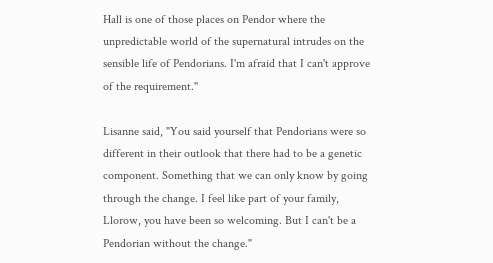Hall is one of those places on Pendor where the unpredictable world of the supernatural intrudes on the sensible life of Pendorians. I'm afraid that I can't approve of the requirement."

Lisanne said, "You said yourself that Pendorians were so different in their outlook that there had to be a genetic component. Something that we can only know by going through the change. I feel like part of your family, Llorow, you have been so welcoming. But I can't be a Pendorian without the change."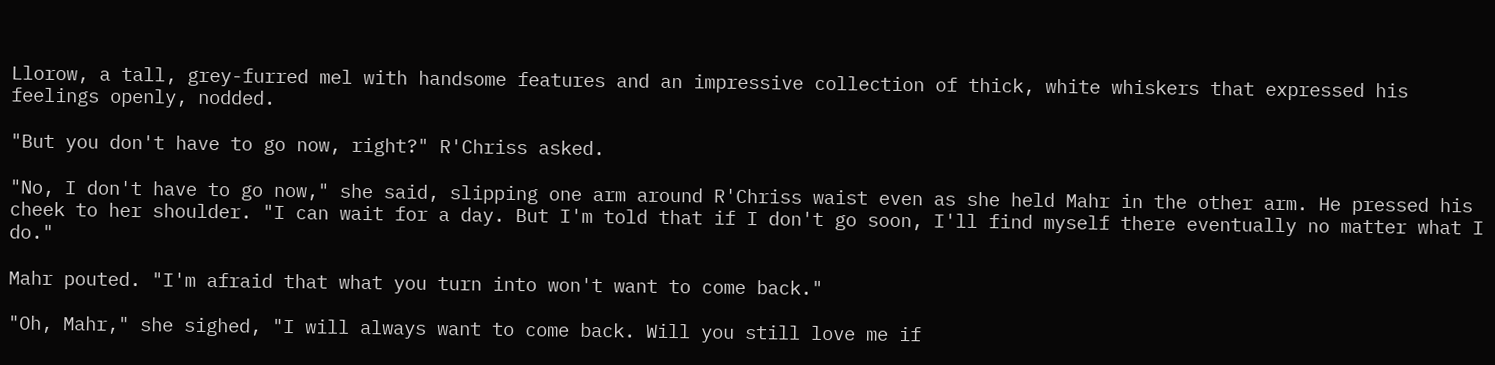Llorow, a tall, grey-furred mel with handsome features and an impressive collection of thick, white whiskers that expressed his feelings openly, nodded.

"But you don't have to go now, right?" R'Chriss asked.

"No, I don't have to go now," she said, slipping one arm around R'Chriss waist even as she held Mahr in the other arm. He pressed his cheek to her shoulder. "I can wait for a day. But I'm told that if I don't go soon, I'll find myself there eventually no matter what I do."

Mahr pouted. "I'm afraid that what you turn into won't want to come back."

"Oh, Mahr," she sighed, "I will always want to come back. Will you still love me if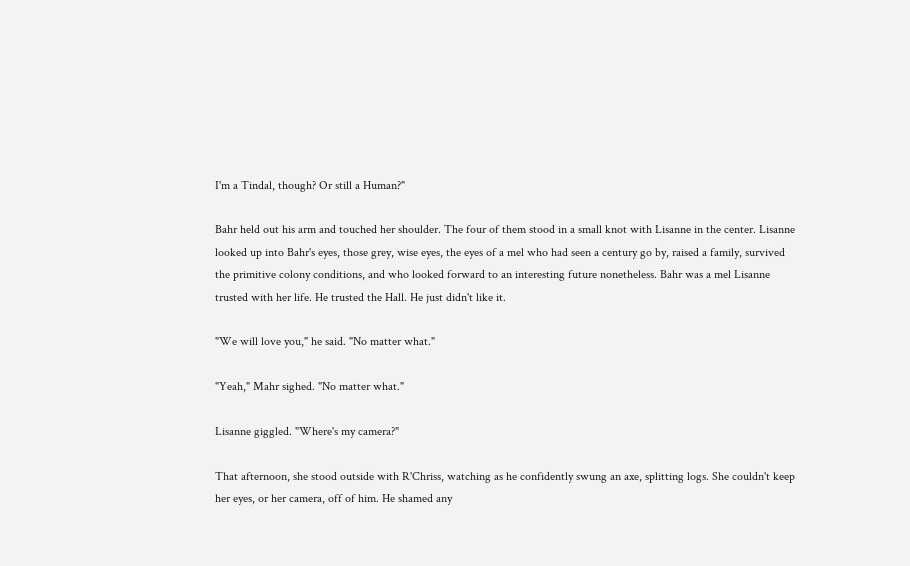I'm a Tindal, though? Or still a Human?"

Bahr held out his arm and touched her shoulder. The four of them stood in a small knot with Lisanne in the center. Lisanne looked up into Bahr's eyes, those grey, wise eyes, the eyes of a mel who had seen a century go by, raised a family, survived the primitive colony conditions, and who looked forward to an interesting future nonetheless. Bahr was a mel Lisanne trusted with her life. He trusted the Hall. He just didn't like it.

"We will love you," he said. "No matter what."

"Yeah," Mahr sighed. "No matter what."

Lisanne giggled. "Where's my camera?"

That afternoon, she stood outside with R'Chriss, watching as he confidently swung an axe, splitting logs. She couldn't keep her eyes, or her camera, off of him. He shamed any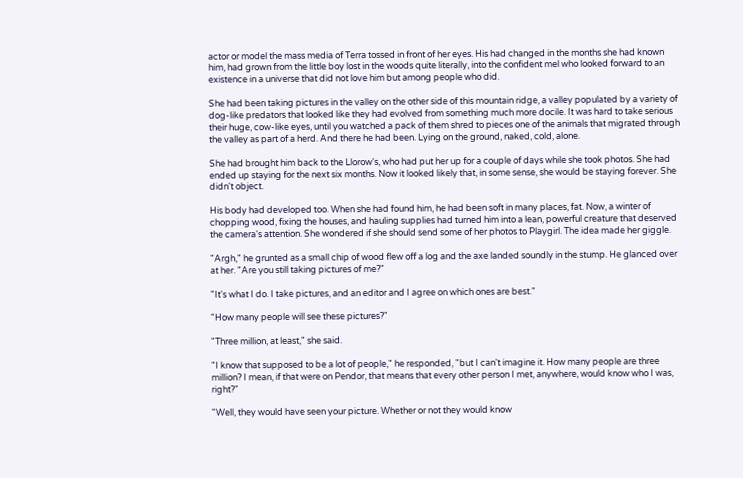actor or model the mass media of Terra tossed in front of her eyes. His had changed in the months she had known him, had grown from the little boy lost in the woods quite literally, into the confident mel who looked forward to an existence in a universe that did not love him but among people who did.

She had been taking pictures in the valley on the other side of this mountain ridge, a valley populated by a variety of dog-like predators that looked like they had evolved from something much more docile. It was hard to take serious their huge, cow-like eyes, until you watched a pack of them shred to pieces one of the animals that migrated through the valley as part of a herd. And there he had been. Lying on the ground, naked, cold, alone.

She had brought him back to the Llorow's, who had put her up for a couple of days while she took photos. She had ended up staying for the next six months. Now it looked likely that, in some sense, she would be staying forever. She didn't object.

His body had developed too. When she had found him, he had been soft in many places, fat. Now, a winter of chopping wood, fixing the houses, and hauling supplies had turned him into a lean, powerful creature that deserved the camera's attention. She wondered if she should send some of her photos to Playgirl. The idea made her giggle.

"Argh," he grunted as a small chip of wood flew off a log and the axe landed soundly in the stump. He glanced over at her. "Are you still taking pictures of me?"

"It's what I do. I take pictures, and an editor and I agree on which ones are best."

"How many people will see these pictures?"

"Three million, at least," she said.

"I know that supposed to be a lot of people," he responded, "but I can't imagine it. How many people are three million? I mean, if that were on Pendor, that means that every other person I met, anywhere, would know who I was, right?"

"Well, they would have seen your picture. Whether or not they would know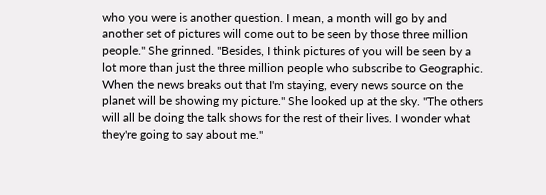who you were is another question. I mean, a month will go by and another set of pictures will come out to be seen by those three million people." She grinned. "Besides, I think pictures of you will be seen by a lot more than just the three million people who subscribe to Geographic. When the news breaks out that I'm staying, every news source on the planet will be showing my picture." She looked up at the sky. "The others will all be doing the talk shows for the rest of their lives. I wonder what they're going to say about me."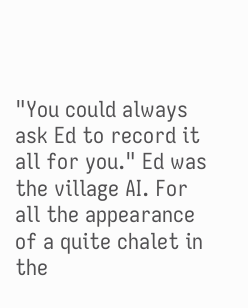"You could always ask Ed to record it all for you." Ed was the village AI. For all the appearance of a quite chalet in the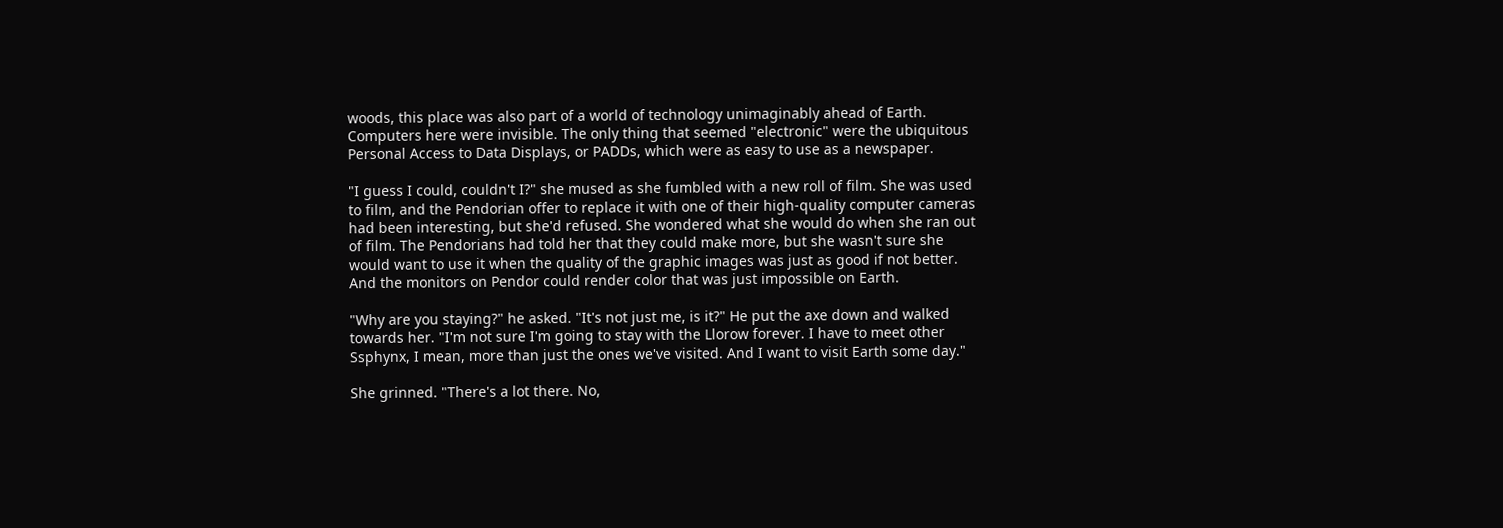woods, this place was also part of a world of technology unimaginably ahead of Earth. Computers here were invisible. The only thing that seemed "electronic" were the ubiquitous Personal Access to Data Displays, or PADDs, which were as easy to use as a newspaper.

"I guess I could, couldn't I?" she mused as she fumbled with a new roll of film. She was used to film, and the Pendorian offer to replace it with one of their high-quality computer cameras had been interesting, but she'd refused. She wondered what she would do when she ran out of film. The Pendorians had told her that they could make more, but she wasn't sure she would want to use it when the quality of the graphic images was just as good if not better. And the monitors on Pendor could render color that was just impossible on Earth.

"Why are you staying?" he asked. "It's not just me, is it?" He put the axe down and walked towards her. "I'm not sure I'm going to stay with the Llorow forever. I have to meet other Ssphynx, I mean, more than just the ones we've visited. And I want to visit Earth some day."

She grinned. "There's a lot there. No,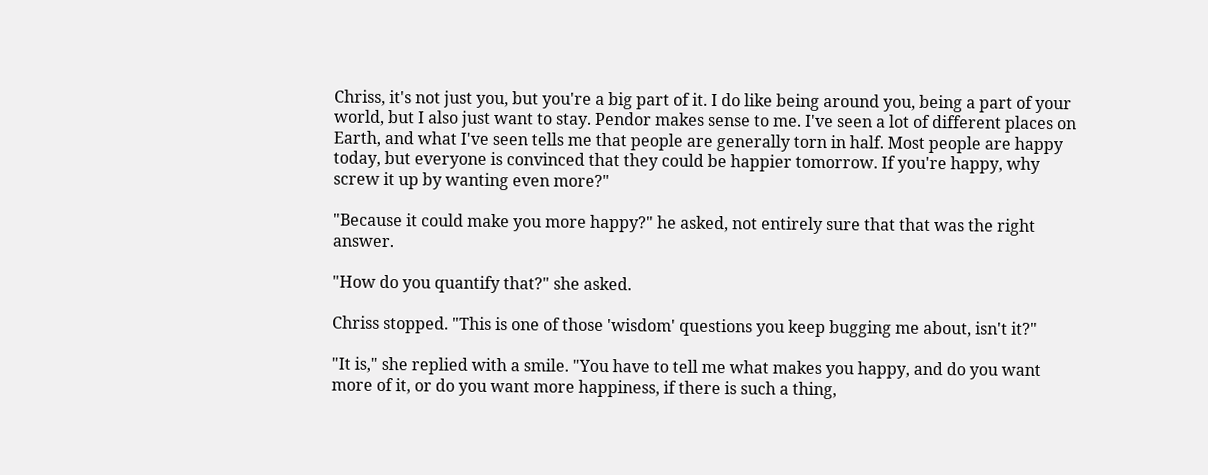Chriss, it's not just you, but you're a big part of it. I do like being around you, being a part of your world, but I also just want to stay. Pendor makes sense to me. I've seen a lot of different places on Earth, and what I've seen tells me that people are generally torn in half. Most people are happy today, but everyone is convinced that they could be happier tomorrow. If you're happy, why screw it up by wanting even more?"

"Because it could make you more happy?" he asked, not entirely sure that that was the right answer.

"How do you quantify that?" she asked.

Chriss stopped. "This is one of those 'wisdom' questions you keep bugging me about, isn't it?"

"It is," she replied with a smile. "You have to tell me what makes you happy, and do you want more of it, or do you want more happiness, if there is such a thing,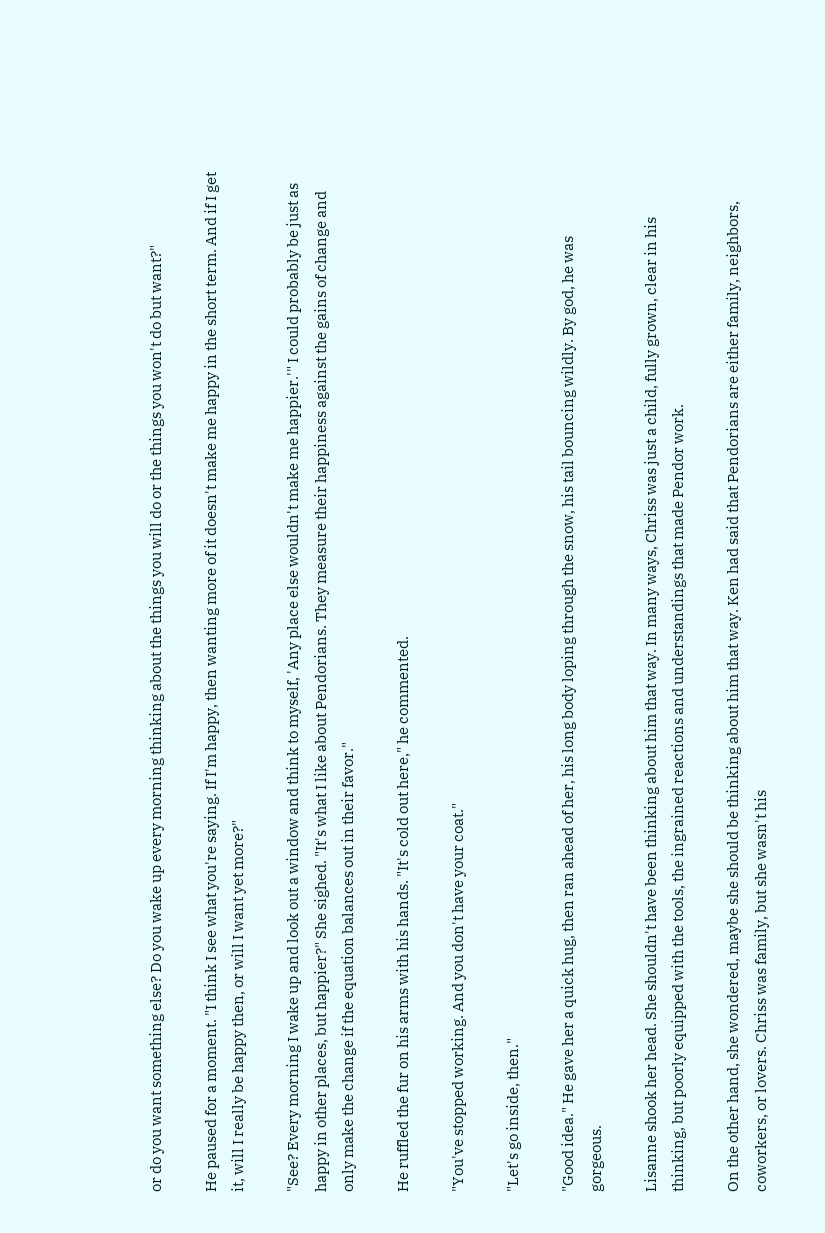or do you want something else? Do you wake up every morning thinking about the things you will do or the things you won't do but want?"

He paused for a moment. "I think I see what you're saying. If I'm happy, then wanting more of it doesn't make me happy in the short term. And if I get it, will I really be happy then, or will I want yet more?"

"See? Every morning I wake up and look out a window and think to myself, 'Any place else wouldn't make me happier.'" I could probably be just as happy in other places, but happier?" She sighed. "It's what I like about Pendorians. They measure their happiness against the gains of change and only make the change if the equation balances out in their favor."

He ruffled the fur on his arms with his hands. "It's cold out here," he commented.

"You've stopped working. And you don't have your coat."

"Let's go inside, then."

"Good idea." He gave her a quick hug, then ran ahead of her, his long body loping through the snow, his tail bouncing wildly. By god, he was gorgeous.

Lisanne shook her head. She shouldn't have been thinking about him that way. In many ways, Chriss was just a child, fully grown, clear in his thinking, but poorly equipped with the tools, the ingrained reactions and understandings that made Pendor work.

On the other hand, she wondered, maybe she should be thinking about him that way. Ken had said that Pendorians are either family, neighbors, coworkers, or lovers. Chriss was family, but she wasn't his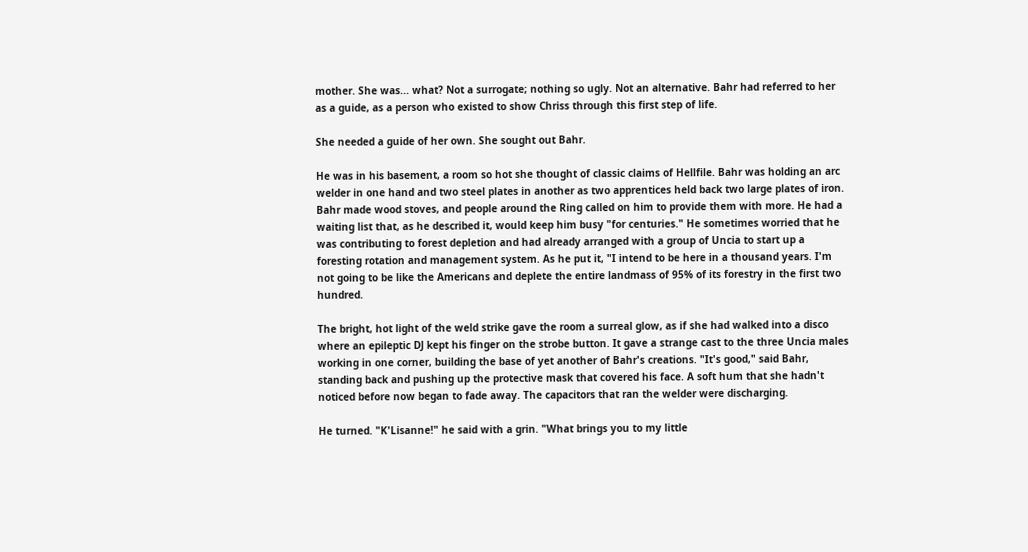mother. She was... what? Not a surrogate; nothing so ugly. Not an alternative. Bahr had referred to her as a guide, as a person who existed to show Chriss through this first step of life.

She needed a guide of her own. She sought out Bahr.

He was in his basement, a room so hot she thought of classic claims of Hellfile. Bahr was holding an arc welder in one hand and two steel plates in another as two apprentices held back two large plates of iron. Bahr made wood stoves, and people around the Ring called on him to provide them with more. He had a waiting list that, as he described it, would keep him busy "for centuries." He sometimes worried that he was contributing to forest depletion and had already arranged with a group of Uncia to start up a foresting rotation and management system. As he put it, "I intend to be here in a thousand years. I'm not going to be like the Americans and deplete the entire landmass of 95% of its forestry in the first two hundred.

The bright, hot light of the weld strike gave the room a surreal glow, as if she had walked into a disco where an epileptic DJ kept his finger on the strobe button. It gave a strange cast to the three Uncia males working in one corner, building the base of yet another of Bahr's creations. "It's good," said Bahr, standing back and pushing up the protective mask that covered his face. A soft hum that she hadn't noticed before now began to fade away. The capacitors that ran the welder were discharging.

He turned. "K'Lisanne!" he said with a grin. "What brings you to my little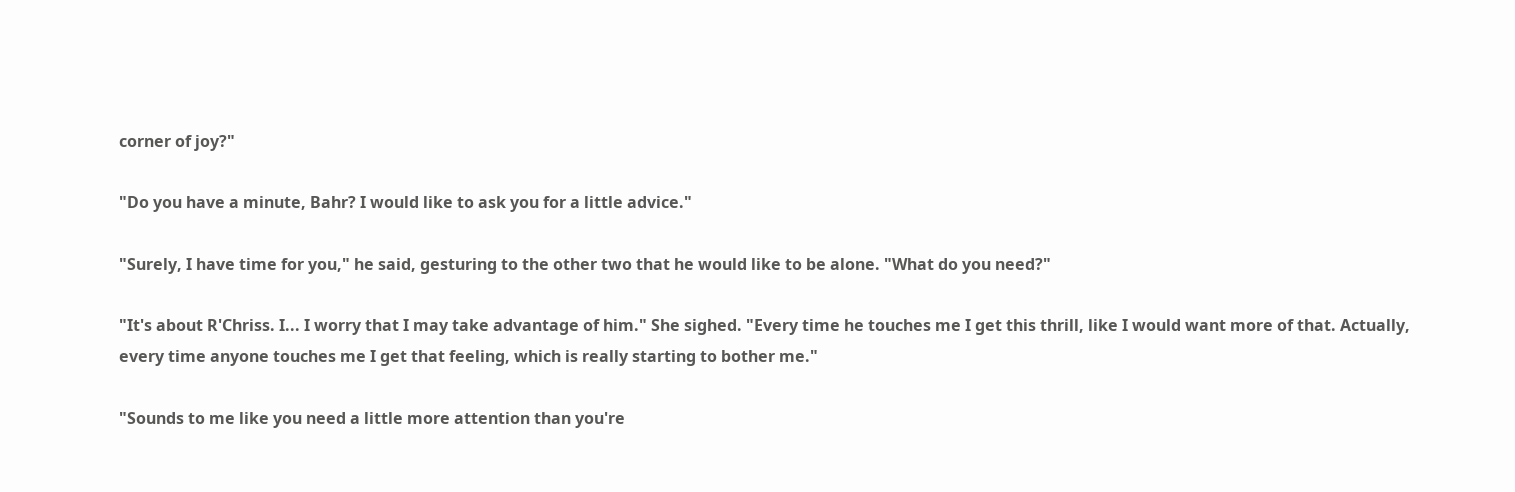corner of joy?"

"Do you have a minute, Bahr? I would like to ask you for a little advice."

"Surely, I have time for you," he said, gesturing to the other two that he would like to be alone. "What do you need?"

"It's about R'Chriss. I... I worry that I may take advantage of him." She sighed. "Every time he touches me I get this thrill, like I would want more of that. Actually, every time anyone touches me I get that feeling, which is really starting to bother me."

"Sounds to me like you need a little more attention than you're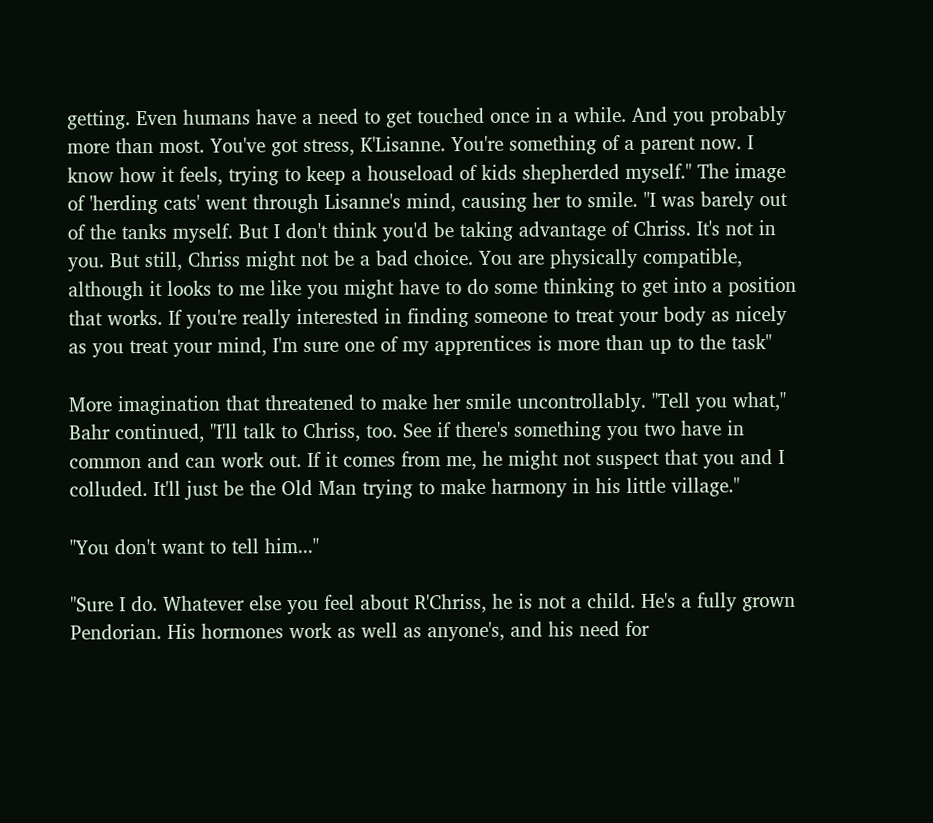getting. Even humans have a need to get touched once in a while. And you probably more than most. You've got stress, K'Lisanne. You're something of a parent now. I know how it feels, trying to keep a houseload of kids shepherded myself." The image of 'herding cats' went through Lisanne's mind, causing her to smile. "I was barely out of the tanks myself. But I don't think you'd be taking advantage of Chriss. It's not in you. But still, Chriss might not be a bad choice. You are physically compatible, although it looks to me like you might have to do some thinking to get into a position that works. If you're really interested in finding someone to treat your body as nicely as you treat your mind, I'm sure one of my apprentices is more than up to the task"

More imagination that threatened to make her smile uncontrollably. "Tell you what," Bahr continued, "I'll talk to Chriss, too. See if there's something you two have in common and can work out. If it comes from me, he might not suspect that you and I colluded. It'll just be the Old Man trying to make harmony in his little village."

"You don't want to tell him..."

"Sure I do. Whatever else you feel about R'Chriss, he is not a child. He's a fully grown Pendorian. His hormones work as well as anyone's, and his need for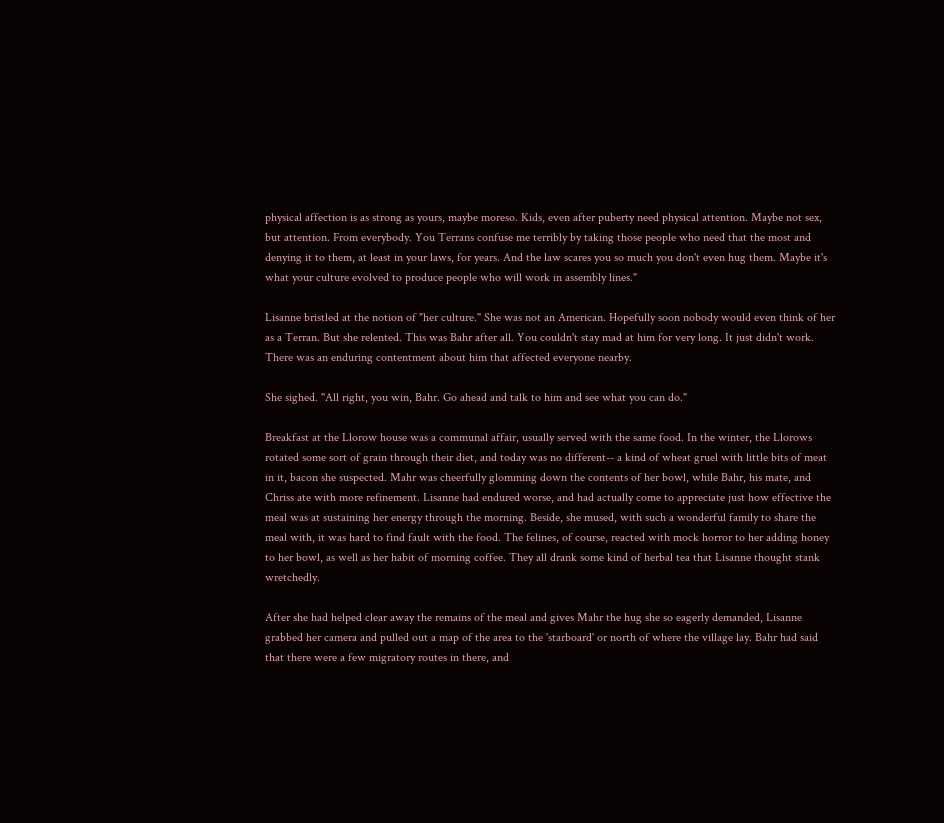physical affection is as strong as yours, maybe moreso. Kids, even after puberty need physical attention. Maybe not sex, but attention. From everybody. You Terrans confuse me terribly by taking those people who need that the most and denying it to them, at least in your laws, for years. And the law scares you so much you don't even hug them. Maybe it's what your culture evolved to produce people who will work in assembly lines."

Lisanne bristled at the notion of "her culture." She was not an American. Hopefully soon nobody would even think of her as a Terran. But she relented. This was Bahr after all. You couldn't stay mad at him for very long. It just didn't work. There was an enduring contentment about him that affected everyone nearby.

She sighed. "All right, you win, Bahr. Go ahead and talk to him and see what you can do."

Breakfast at the Llorow house was a communal affair, usually served with the same food. In the winter, the Llorows rotated some sort of grain through their diet, and today was no different-- a kind of wheat gruel with little bits of meat in it, bacon she suspected. Mahr was cheerfully glomming down the contents of her bowl, while Bahr, his mate, and Chriss ate with more refinement. Lisanne had endured worse, and had actually come to appreciate just how effective the meal was at sustaining her energy through the morning. Beside, she mused, with such a wonderful family to share the meal with, it was hard to find fault with the food. The felines, of course, reacted with mock horror to her adding honey to her bowl, as well as her habit of morning coffee. They all drank some kind of herbal tea that Lisanne thought stank wretchedly.

After she had helped clear away the remains of the meal and gives Mahr the hug she so eagerly demanded, Lisanne grabbed her camera and pulled out a map of the area to the 'starboard' or north of where the village lay. Bahr had said that there were a few migratory routes in there, and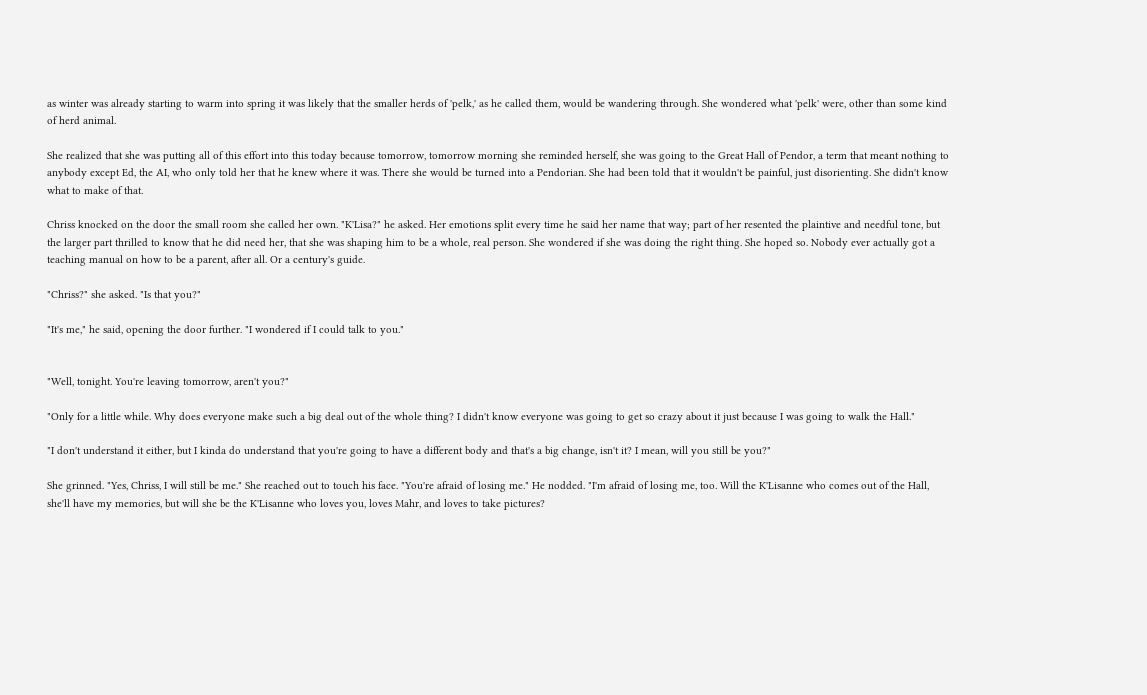as winter was already starting to warm into spring it was likely that the smaller herds of 'pelk,' as he called them, would be wandering through. She wondered what 'pelk' were, other than some kind of herd animal.

She realized that she was putting all of this effort into this today because tomorrow, tomorrow morning she reminded herself, she was going to the Great Hall of Pendor, a term that meant nothing to anybody except Ed, the AI, who only told her that he knew where it was. There she would be turned into a Pendorian. She had been told that it wouldn't be painful, just disorienting. She didn't know what to make of that.

Chriss knocked on the door the small room she called her own. "K'Lisa?" he asked. Her emotions split every time he said her name that way; part of her resented the plaintive and needful tone, but the larger part thrilled to know that he did need her, that she was shaping him to be a whole, real person. She wondered if she was doing the right thing. She hoped so. Nobody ever actually got a teaching manual on how to be a parent, after all. Or a century's guide.

"Chriss?" she asked. "Is that you?"

"It's me," he said, opening the door further. "I wondered if I could talk to you."


"Well, tonight. You're leaving tomorrow, aren't you?"

"Only for a little while. Why does everyone make such a big deal out of the whole thing? I didn't know everyone was going to get so crazy about it just because I was going to walk the Hall."

"I don't understand it either, but I kinda do understand that you're going to have a different body and that's a big change, isn't it? I mean, will you still be you?"

She grinned. "Yes, Chriss, I will still be me." She reached out to touch his face. "You're afraid of losing me." He nodded. "I'm afraid of losing me, too. Will the K'Lisanne who comes out of the Hall, she'll have my memories, but will she be the K'Lisanne who loves you, loves Mahr, and loves to take pictures?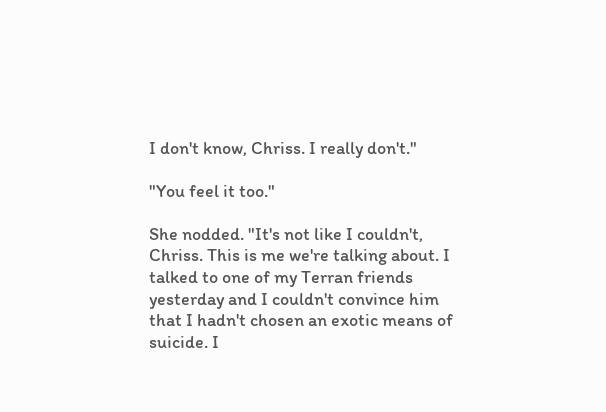I don't know, Chriss. I really don't."

"You feel it too."

She nodded. "It's not like I couldn't, Chriss. This is me we're talking about. I talked to one of my Terran friends yesterday and I couldn't convince him that I hadn't chosen an exotic means of suicide. I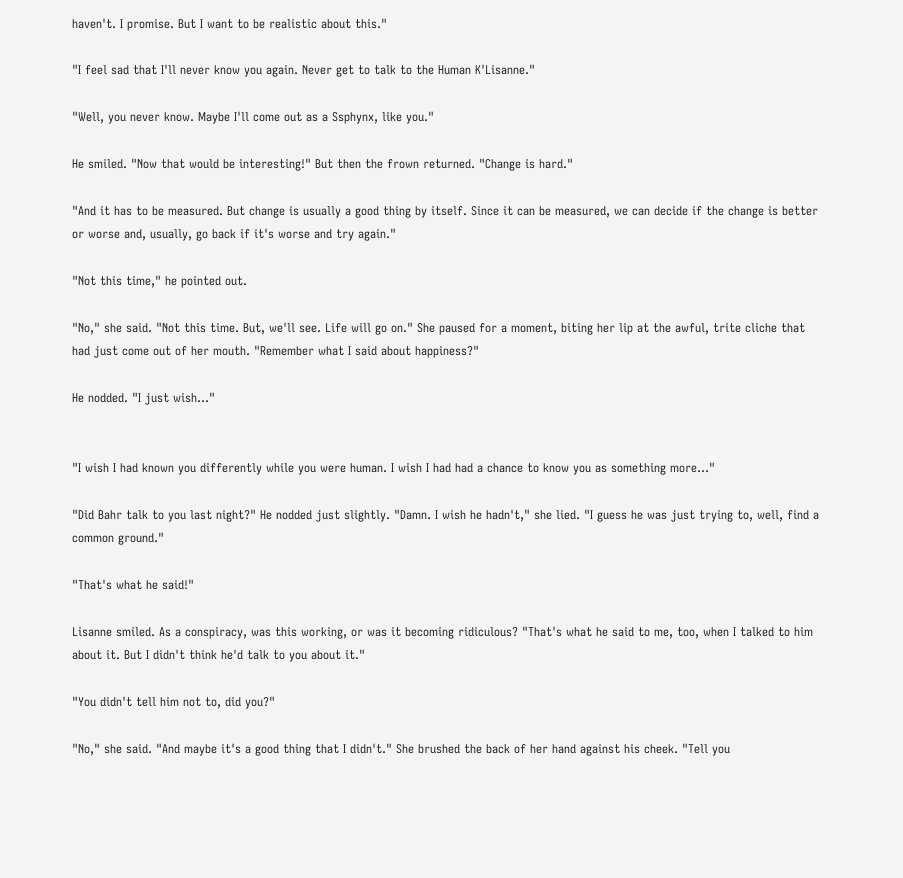haven't. I promise. But I want to be realistic about this."

"I feel sad that I'll never know you again. Never get to talk to the Human K'Lisanne."

"Well, you never know. Maybe I'll come out as a Ssphynx, like you."

He smiled. "Now that would be interesting!" But then the frown returned. "Change is hard."

"And it has to be measured. But change is usually a good thing by itself. Since it can be measured, we can decide if the change is better or worse and, usually, go back if it's worse and try again."

"Not this time," he pointed out.

"No," she said. "Not this time. But, we'll see. Life will go on." She paused for a moment, biting her lip at the awful, trite cliche that had just come out of her mouth. "Remember what I said about happiness?"

He nodded. "I just wish..."


"I wish I had known you differently while you were human. I wish I had had a chance to know you as something more..."

"Did Bahr talk to you last night?" He nodded just slightly. "Damn. I wish he hadn't," she lied. "I guess he was just trying to, well, find a common ground."

"That's what he said!"

Lisanne smiled. As a conspiracy, was this working, or was it becoming ridiculous? "That's what he said to me, too, when I talked to him about it. But I didn't think he'd talk to you about it."

"You didn't tell him not to, did you?"

"No," she said. "And maybe it's a good thing that I didn't." She brushed the back of her hand against his cheek. "Tell you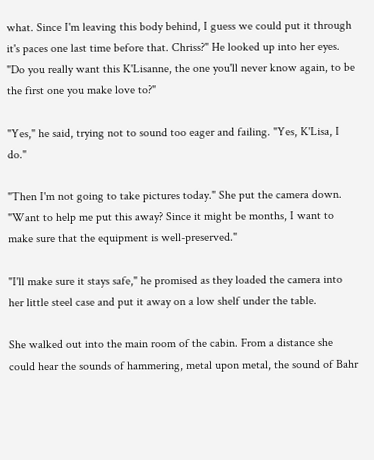what. Since I'm leaving this body behind, I guess we could put it through it's paces one last time before that. Chriss?" He looked up into her eyes. "Do you really want this K'Lisanne, the one you'll never know again, to be the first one you make love to?"

"Yes," he said, trying not to sound too eager and failing. "Yes, K'Lisa, I do."

"Then I'm not going to take pictures today." She put the camera down. "Want to help me put this away? Since it might be months, I want to make sure that the equipment is well-preserved."

"I'll make sure it stays safe," he promised as they loaded the camera into her little steel case and put it away on a low shelf under the table.

She walked out into the main room of the cabin. From a distance she could hear the sounds of hammering, metal upon metal, the sound of Bahr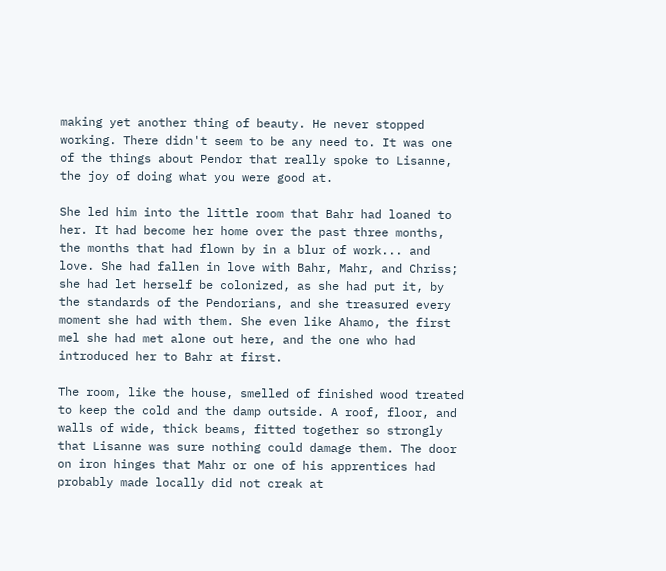making yet another thing of beauty. He never stopped working. There didn't seem to be any need to. It was one of the things about Pendor that really spoke to Lisanne, the joy of doing what you were good at.

She led him into the little room that Bahr had loaned to her. It had become her home over the past three months, the months that had flown by in a blur of work... and love. She had fallen in love with Bahr, Mahr, and Chriss; she had let herself be colonized, as she had put it, by the standards of the Pendorians, and she treasured every moment she had with them. She even like Ahamo, the first mel she had met alone out here, and the one who had introduced her to Bahr at first.

The room, like the house, smelled of finished wood treated to keep the cold and the damp outside. A roof, floor, and walls of wide, thick beams, fitted together so strongly that Lisanne was sure nothing could damage them. The door on iron hinges that Mahr or one of his apprentices had probably made locally did not creak at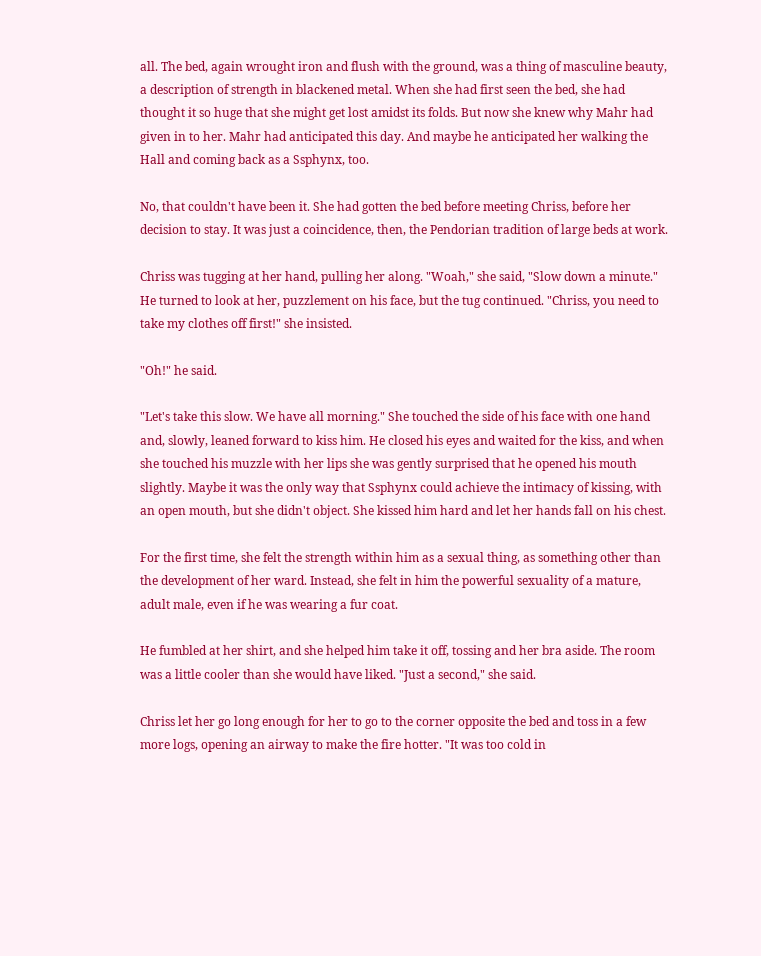all. The bed, again wrought iron and flush with the ground, was a thing of masculine beauty, a description of strength in blackened metal. When she had first seen the bed, she had thought it so huge that she might get lost amidst its folds. But now she knew why Mahr had given in to her. Mahr had anticipated this day. And maybe he anticipated her walking the Hall and coming back as a Ssphynx, too.

No, that couldn't have been it. She had gotten the bed before meeting Chriss, before her decision to stay. It was just a coincidence, then, the Pendorian tradition of large beds at work.

Chriss was tugging at her hand, pulling her along. "Woah," she said, "Slow down a minute." He turned to look at her, puzzlement on his face, but the tug continued. "Chriss, you need to take my clothes off first!" she insisted.

"Oh!" he said.

"Let's take this slow. We have all morning." She touched the side of his face with one hand and, slowly, leaned forward to kiss him. He closed his eyes and waited for the kiss, and when she touched his muzzle with her lips she was gently surprised that he opened his mouth slightly. Maybe it was the only way that Ssphynx could achieve the intimacy of kissing, with an open mouth, but she didn't object. She kissed him hard and let her hands fall on his chest.

For the first time, she felt the strength within him as a sexual thing, as something other than the development of her ward. Instead, she felt in him the powerful sexuality of a mature, adult male, even if he was wearing a fur coat.

He fumbled at her shirt, and she helped him take it off, tossing and her bra aside. The room was a little cooler than she would have liked. "Just a second," she said.

Chriss let her go long enough for her to go to the corner opposite the bed and toss in a few more logs, opening an airway to make the fire hotter. "It was too cold in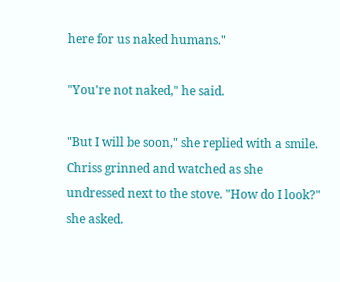here for us naked humans."

"You're not naked," he said.

"But I will be soon," she replied with a smile. Chriss grinned and watched as she undressed next to the stove. "How do I look?" she asked.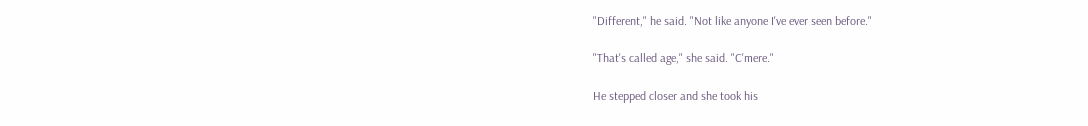"Different," he said. "Not like anyone I've ever seen before."

"That's called age," she said. "C'mere."

He stepped closer and she took his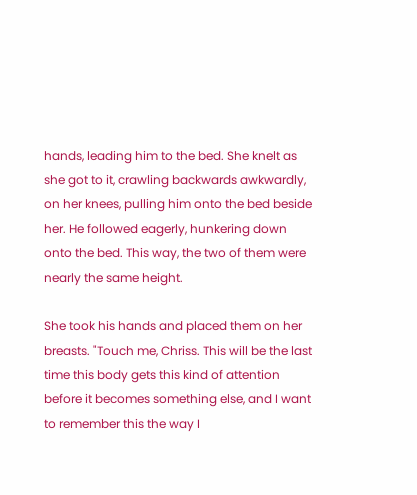hands, leading him to the bed. She knelt as she got to it, crawling backwards awkwardly, on her knees, pulling him onto the bed beside her. He followed eagerly, hunkering down onto the bed. This way, the two of them were nearly the same height.

She took his hands and placed them on her breasts. "Touch me, Chriss. This will be the last time this body gets this kind of attention before it becomes something else, and I want to remember this the way I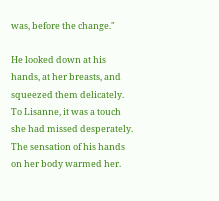was, before the change."

He looked down at his hands, at her breasts, and squeezed them delicately. To Lisanne, it was a touch she had missed desperately. The sensation of his hands on her body warmed her.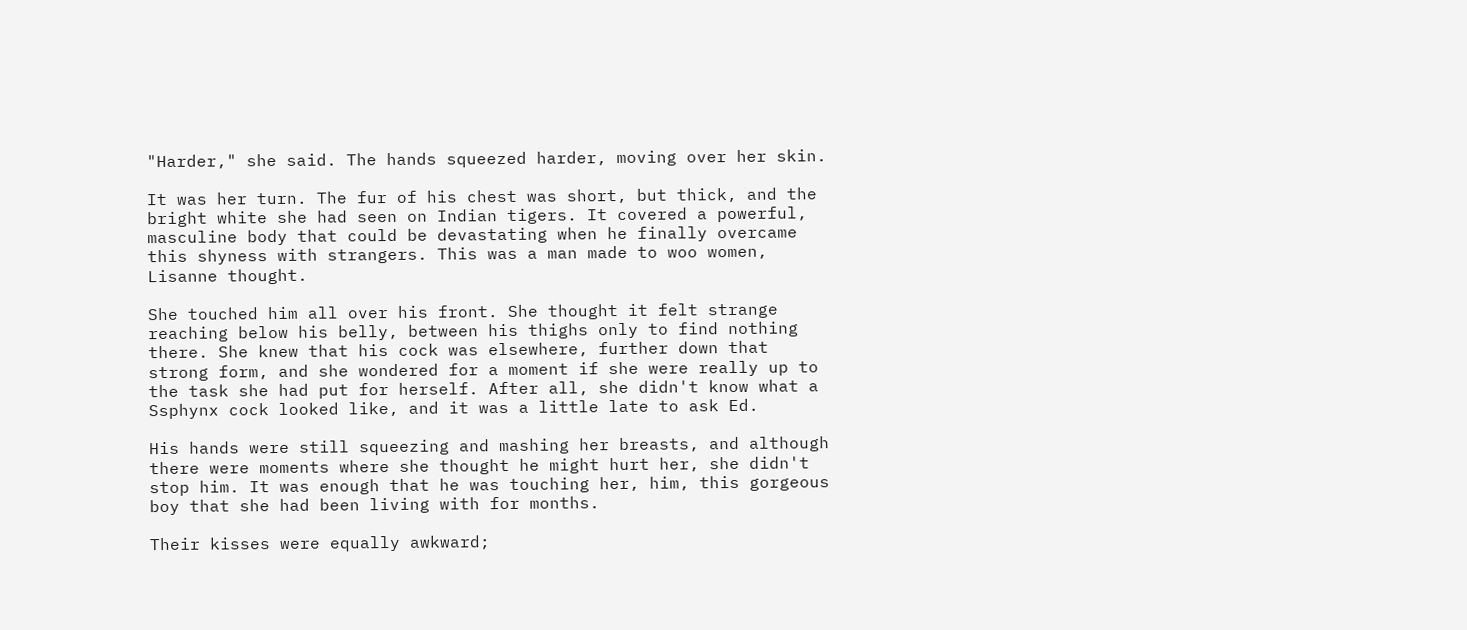"Harder," she said. The hands squeezed harder, moving over her skin.

It was her turn. The fur of his chest was short, but thick, and the bright white she had seen on Indian tigers. It covered a powerful, masculine body that could be devastating when he finally overcame this shyness with strangers. This was a man made to woo women, Lisanne thought.

She touched him all over his front. She thought it felt strange reaching below his belly, between his thighs only to find nothing there. She knew that his cock was elsewhere, further down that strong form, and she wondered for a moment if she were really up to the task she had put for herself. After all, she didn't know what a Ssphynx cock looked like, and it was a little late to ask Ed.

His hands were still squeezing and mashing her breasts, and although there were moments where she thought he might hurt her, she didn't stop him. It was enough that he was touching her, him, this gorgeous boy that she had been living with for months.

Their kisses were equally awkward;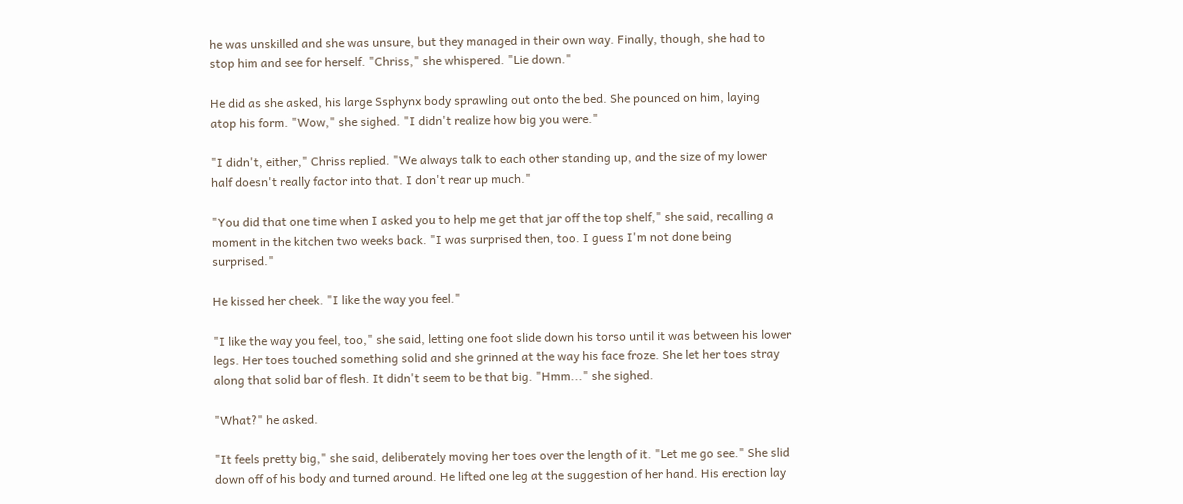he was unskilled and she was unsure, but they managed in their own way. Finally, though, she had to stop him and see for herself. "Chriss," she whispered. "Lie down."

He did as she asked, his large Ssphynx body sprawling out onto the bed. She pounced on him, laying atop his form. "Wow," she sighed. "I didn't realize how big you were."

"I didn't, either," Chriss replied. "We always talk to each other standing up, and the size of my lower half doesn't really factor into that. I don't rear up much."

"You did that one time when I asked you to help me get that jar off the top shelf," she said, recalling a moment in the kitchen two weeks back. "I was surprised then, too. I guess I'm not done being surprised."

He kissed her cheek. "I like the way you feel."

"I like the way you feel, too," she said, letting one foot slide down his torso until it was between his lower legs. Her toes touched something solid and she grinned at the way his face froze. She let her toes stray along that solid bar of flesh. It didn't seem to be that big. "Hmm..." she sighed.

"What?" he asked.

"It feels pretty big," she said, deliberately moving her toes over the length of it. "Let me go see." She slid down off of his body and turned around. He lifted one leg at the suggestion of her hand. His erection lay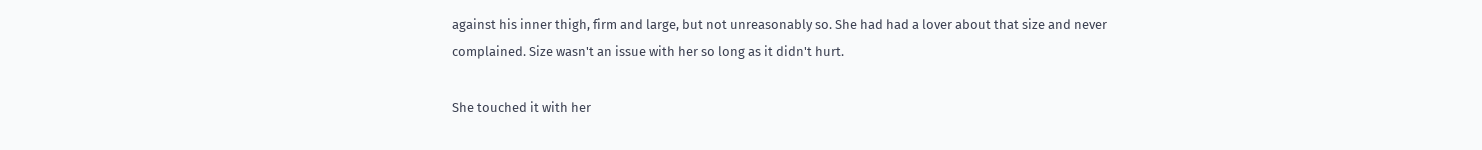against his inner thigh, firm and large, but not unreasonably so. She had had a lover about that size and never complained. Size wasn't an issue with her so long as it didn't hurt.

She touched it with her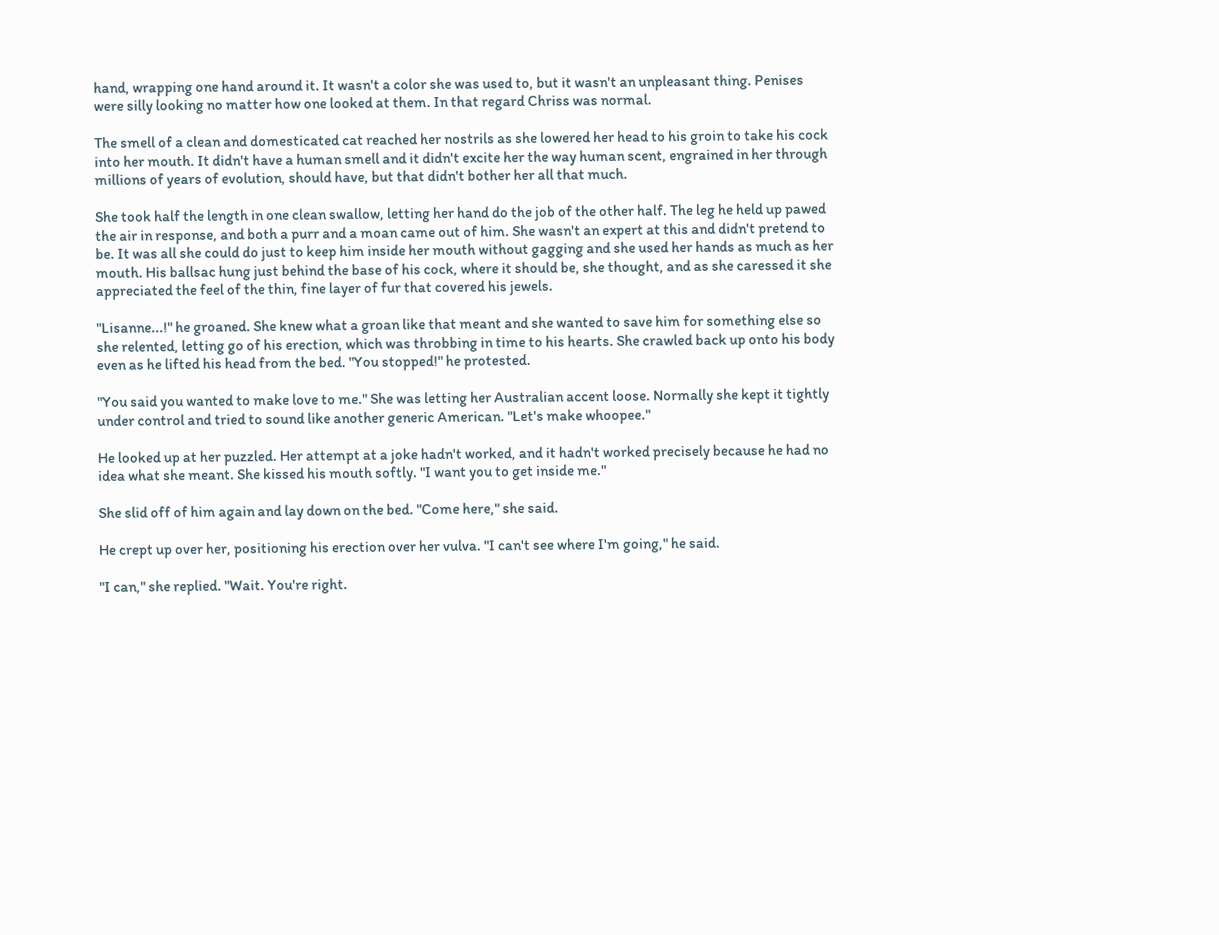hand, wrapping one hand around it. It wasn't a color she was used to, but it wasn't an unpleasant thing. Penises were silly looking no matter how one looked at them. In that regard Chriss was normal.

The smell of a clean and domesticated cat reached her nostrils as she lowered her head to his groin to take his cock into her mouth. It didn't have a human smell and it didn't excite her the way human scent, engrained in her through millions of years of evolution, should have, but that didn't bother her all that much.

She took half the length in one clean swallow, letting her hand do the job of the other half. The leg he held up pawed the air in response, and both a purr and a moan came out of him. She wasn't an expert at this and didn't pretend to be. It was all she could do just to keep him inside her mouth without gagging and she used her hands as much as her mouth. His ballsac hung just behind the base of his cock, where it should be, she thought, and as she caressed it she appreciated the feel of the thin, fine layer of fur that covered his jewels.

"Lisanne...!" he groaned. She knew what a groan like that meant and she wanted to save him for something else so she relented, letting go of his erection, which was throbbing in time to his hearts. She crawled back up onto his body even as he lifted his head from the bed. "You stopped!" he protested.

"You said you wanted to make love to me." She was letting her Australian accent loose. Normally she kept it tightly under control and tried to sound like another generic American. "Let's make whoopee."

He looked up at her puzzled. Her attempt at a joke hadn't worked, and it hadn't worked precisely because he had no idea what she meant. She kissed his mouth softly. "I want you to get inside me."

She slid off of him again and lay down on the bed. "Come here," she said.

He crept up over her, positioning his erection over her vulva. "I can't see where I'm going," he said.

"I can," she replied. "Wait. You're right.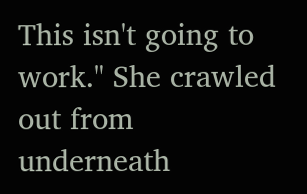This isn't going to work." She crawled out from underneath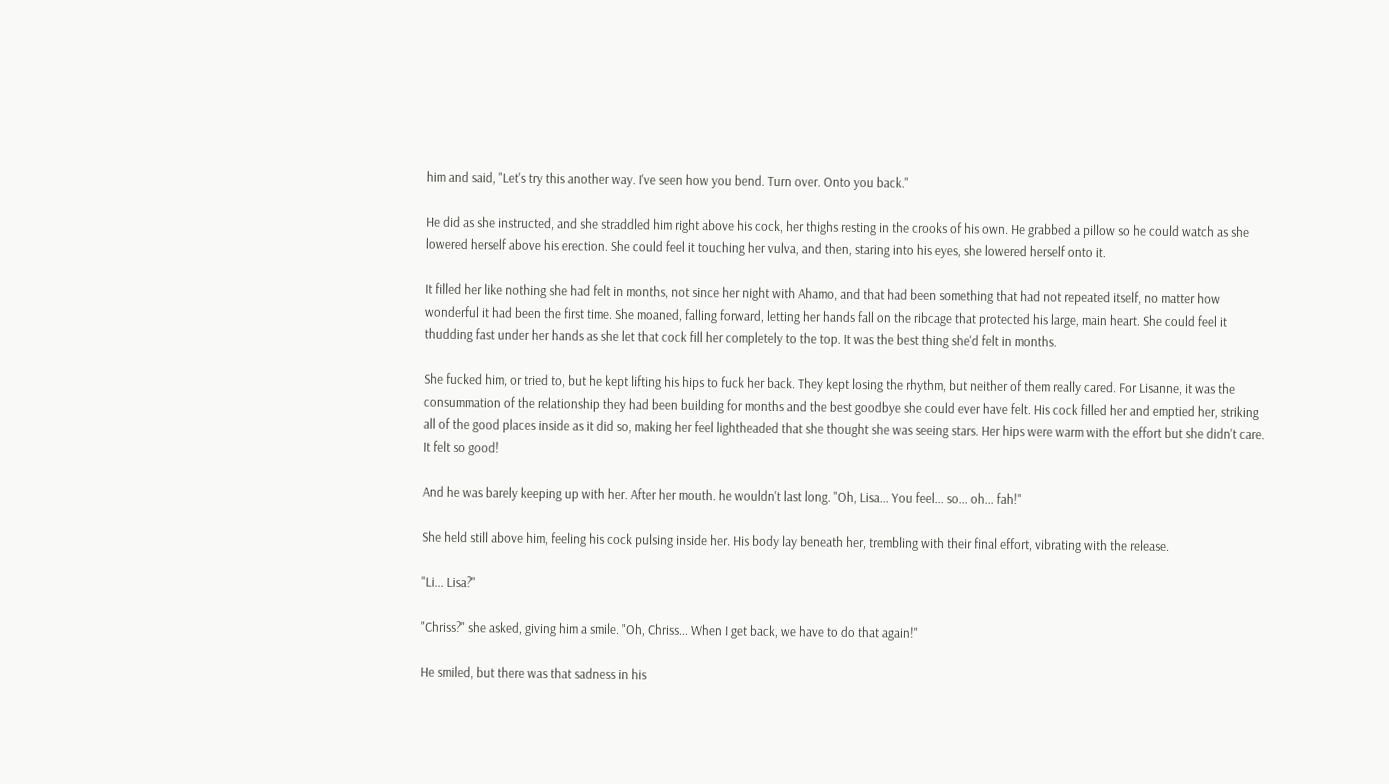him and said, "Let's try this another way. I've seen how you bend. Turn over. Onto you back."

He did as she instructed, and she straddled him right above his cock, her thighs resting in the crooks of his own. He grabbed a pillow so he could watch as she lowered herself above his erection. She could feel it touching her vulva, and then, staring into his eyes, she lowered herself onto it.

It filled her like nothing she had felt in months, not since her night with Ahamo, and that had been something that had not repeated itself, no matter how wonderful it had been the first time. She moaned, falling forward, letting her hands fall on the ribcage that protected his large, main heart. She could feel it thudding fast under her hands as she let that cock fill her completely to the top. It was the best thing she'd felt in months.

She fucked him, or tried to, but he kept lifting his hips to fuck her back. They kept losing the rhythm, but neither of them really cared. For Lisanne, it was the consummation of the relationship they had been building for months and the best goodbye she could ever have felt. His cock filled her and emptied her, striking all of the good places inside as it did so, making her feel lightheaded that she thought she was seeing stars. Her hips were warm with the effort but she didn't care. It felt so good!

And he was barely keeping up with her. After her mouth. he wouldn't last long. "Oh, Lisa... You feel... so... oh... fah!"

She held still above him, feeling his cock pulsing inside her. His body lay beneath her, trembling with their final effort, vibrating with the release.

"Li... Lisa?"

"Chriss?" she asked, giving him a smile. "Oh, Chriss... When I get back, we have to do that again!"

He smiled, but there was that sadness in his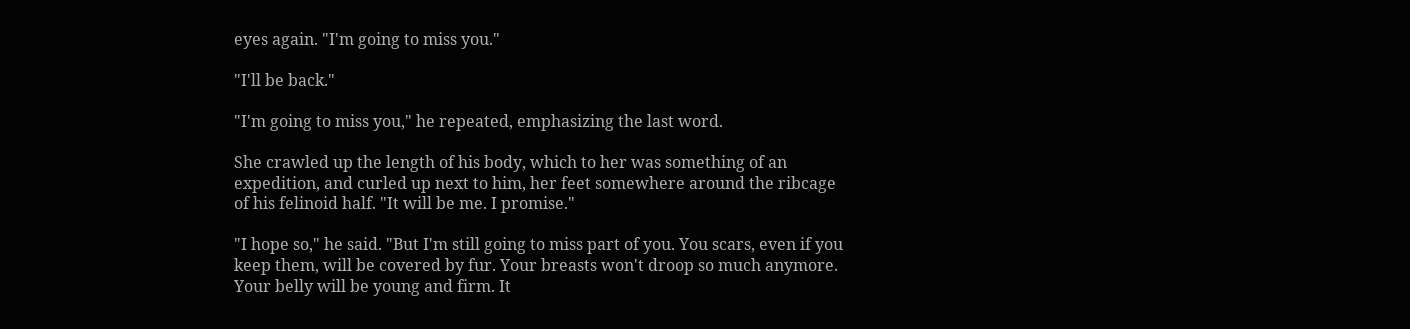eyes again. "I'm going to miss you."

"I'll be back."

"I'm going to miss you," he repeated, emphasizing the last word.

She crawled up the length of his body, which to her was something of an expedition, and curled up next to him, her feet somewhere around the ribcage of his felinoid half. "It will be me. I promise."

"I hope so," he said. "But I'm still going to miss part of you. You scars, even if you keep them, will be covered by fur. Your breasts won't droop so much anymore. Your belly will be young and firm. It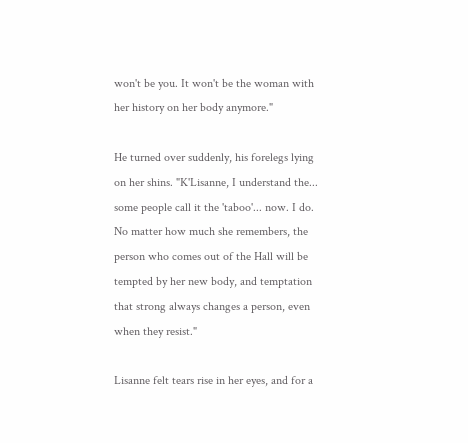won't be you. It won't be the woman with her history on her body anymore."

He turned over suddenly, his forelegs lying on her shins. "K'Lisanne, I understand the... some people call it the 'taboo'... now. I do. No matter how much she remembers, the person who comes out of the Hall will be tempted by her new body, and temptation that strong always changes a person, even when they resist."

Lisanne felt tears rise in her eyes, and for a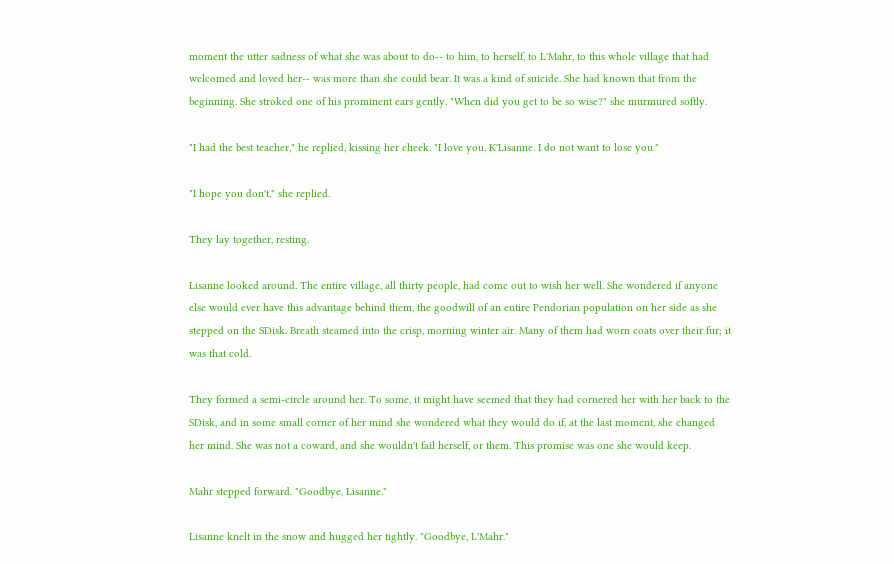moment the utter sadness of what she was about to do-- to him, to herself, to L'Mahr, to this whole village that had welcomed and loved her-- was more than she could bear. It was a kind of suicide. She had known that from the beginning. She stroked one of his prominent ears gently. "When did you get to be so wise?" she murmured softly.

"I had the best teacher," he replied, kissing her cheek. "I love you, K'Lisanne. I do not want to lose you."

"I hope you don't," she replied.

They lay together, resting.

Lisanne looked around. The entire village, all thirty people, had come out to wish her well. She wondered if anyone else would ever have this advantage behind them, the goodwill of an entire Pendorian population on her side as she stepped on the SDisk. Breath steamed into the crisp, morning winter air. Many of them had worn coats over their fur; it was that cold.

They formed a semi-circle around her. To some, it might have seemed that they had cornered her with her back to the SDisk, and in some small corner of her mind she wondered what they would do if, at the last moment, she changed her mind. She was not a coward, and she wouldn't fail herself, or them. This promise was one she would keep.

Mahr stepped forward. "Goodbye, Lisanne."

Lisanne knelt in the snow and hugged her tightly. "Goodbye, L'Mahr."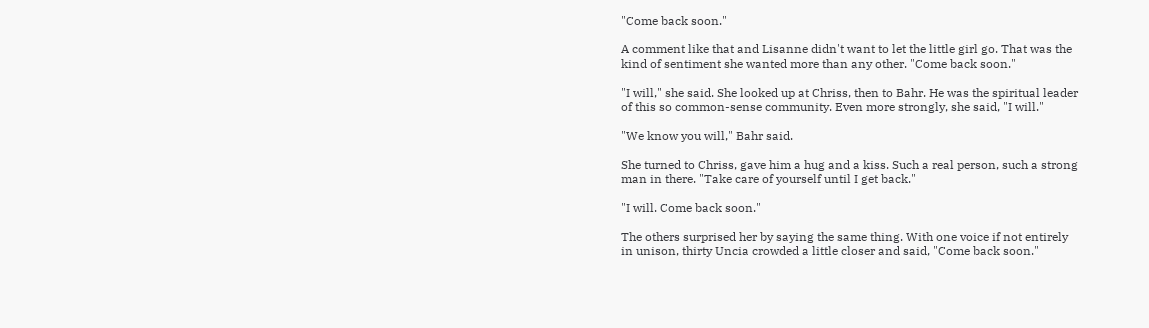"Come back soon."

A comment like that and Lisanne didn't want to let the little girl go. That was the kind of sentiment she wanted more than any other. "Come back soon."

"I will," she said. She looked up at Chriss, then to Bahr. He was the spiritual leader of this so common-sense community. Even more strongly, she said, "I will."

"We know you will," Bahr said.

She turned to Chriss, gave him a hug and a kiss. Such a real person, such a strong man in there. "Take care of yourself until I get back."

"I will. Come back soon."

The others surprised her by saying the same thing. With one voice if not entirely in unison, thirty Uncia crowded a little closer and said, "Come back soon."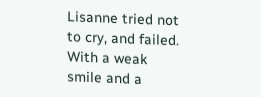Lisanne tried not to cry, and failed. With a weak smile and a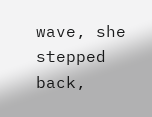wave, she stepped back,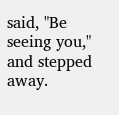said, "Be seeing you," and stepped away.